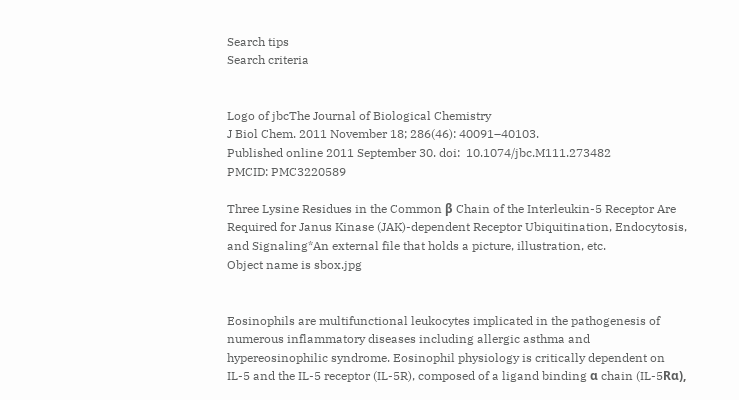Search tips
Search criteria


Logo of jbcThe Journal of Biological Chemistry
J Biol Chem. 2011 November 18; 286(46): 40091–40103.
Published online 2011 September 30. doi:  10.1074/jbc.M111.273482
PMCID: PMC3220589

Three Lysine Residues in the Common β Chain of the Interleukin-5 Receptor Are Required for Janus Kinase (JAK)-dependent Receptor Ubiquitination, Endocytosis, and Signaling*An external file that holds a picture, illustration, etc.
Object name is sbox.jpg


Eosinophils are multifunctional leukocytes implicated in the pathogenesis of numerous inflammatory diseases including allergic asthma and hypereosinophilic syndrome. Eosinophil physiology is critically dependent on IL-5 and the IL-5 receptor (IL-5R), composed of a ligand binding α chain (IL-5Rα),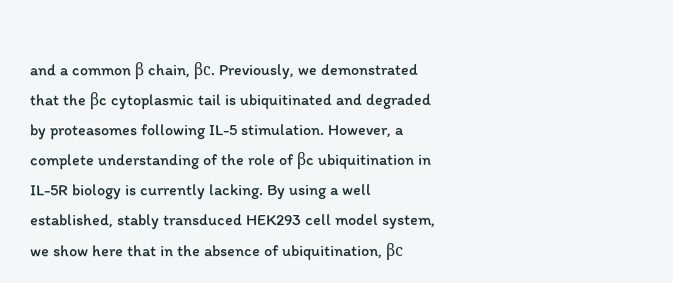and a common β chain, βc. Previously, we demonstrated that the βc cytoplasmic tail is ubiquitinated and degraded by proteasomes following IL-5 stimulation. However, a complete understanding of the role of βc ubiquitination in IL-5R biology is currently lacking. By using a well established, stably transduced HEK293 cell model system, we show here that in the absence of ubiquitination, βc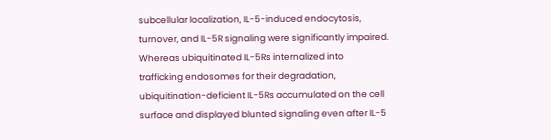subcellular localization, IL-5-induced endocytosis, turnover, and IL-5R signaling were significantly impaired. Whereas ubiquitinated IL-5Rs internalized into trafficking endosomes for their degradation, ubiquitination-deficient IL-5Rs accumulated on the cell surface and displayed blunted signaling even after IL-5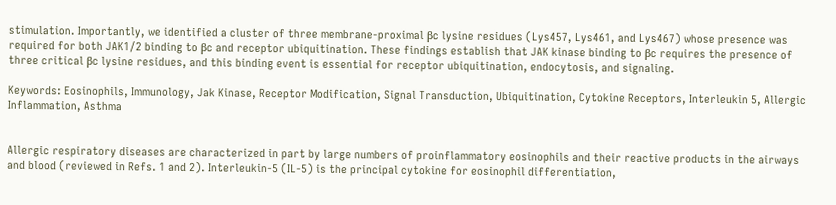stimulation. Importantly, we identified a cluster of three membrane-proximal βc lysine residues (Lys457, Lys461, and Lys467) whose presence was required for both JAK1/2 binding to βc and receptor ubiquitination. These findings establish that JAK kinase binding to βc requires the presence of three critical βc lysine residues, and this binding event is essential for receptor ubiquitination, endocytosis, and signaling.

Keywords: Eosinophils, Immunology, Jak Kinase, Receptor Modification, Signal Transduction, Ubiquitination, Cytokine Receptors, Interleukin 5, Allergic Inflammation, Asthma


Allergic respiratory diseases are characterized in part by large numbers of proinflammatory eosinophils and their reactive products in the airways and blood (reviewed in Refs. 1 and 2). Interleukin-5 (IL-5) is the principal cytokine for eosinophil differentiation,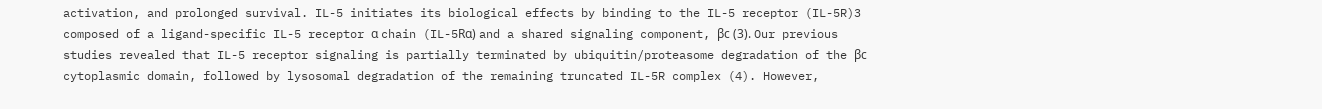activation, and prolonged survival. IL-5 initiates its biological effects by binding to the IL-5 receptor (IL-5R)3 composed of a ligand-specific IL-5 receptor α chain (IL-5Rα) and a shared signaling component, βc (3). Our previous studies revealed that IL-5 receptor signaling is partially terminated by ubiquitin/proteasome degradation of the βc cytoplasmic domain, followed by lysosomal degradation of the remaining truncated IL-5R complex (4). However,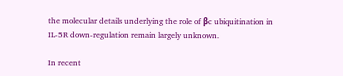the molecular details underlying the role of βc ubiquitination in IL-5R down-regulation remain largely unknown.

In recent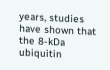years, studies have shown that the 8-kDa ubiquitin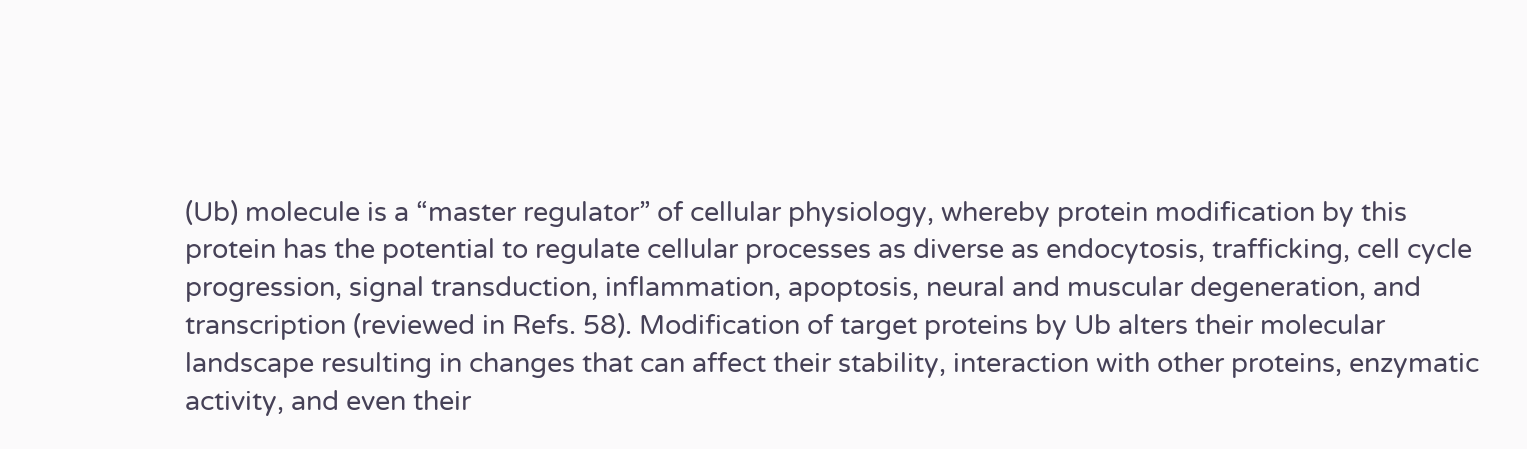(Ub) molecule is a “master regulator” of cellular physiology, whereby protein modification by this protein has the potential to regulate cellular processes as diverse as endocytosis, trafficking, cell cycle progression, signal transduction, inflammation, apoptosis, neural and muscular degeneration, and transcription (reviewed in Refs. 58). Modification of target proteins by Ub alters their molecular landscape resulting in changes that can affect their stability, interaction with other proteins, enzymatic activity, and even their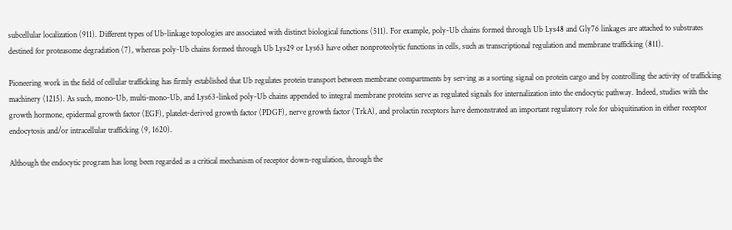subcellular localization (911). Different types of Ub-linkage topologies are associated with distinct biological functions (511). For example, poly-Ub chains formed through Ub Lys48 and Gly76 linkages are attached to substrates destined for proteasome degradation (7), whereas poly-Ub chains formed through Ub Lys29 or Lys63 have other nonproteolytic functions in cells, such as transcriptional regulation and membrane trafficking (811).

Pioneering work in the field of cellular trafficking has firmly established that Ub regulates protein transport between membrane compartments by serving as a sorting signal on protein cargo and by controlling the activity of trafficking machinery (1215). As such, mono-Ub, multi-mono-Ub, and Lys63-linked poly-Ub chains appended to integral membrane proteins serve as regulated signals for internalization into the endocytic pathway. Indeed, studies with the growth hormone, epidermal growth factor (EGF), platelet-derived growth factor (PDGF), nerve growth factor (TrkA), and prolactin receptors have demonstrated an important regulatory role for ubiquitination in either receptor endocytosis and/or intracellular trafficking (9, 1620).

Although the endocytic program has long been regarded as a critical mechanism of receptor down-regulation, through the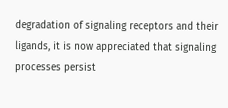degradation of signaling receptors and their ligands, it is now appreciated that signaling processes persist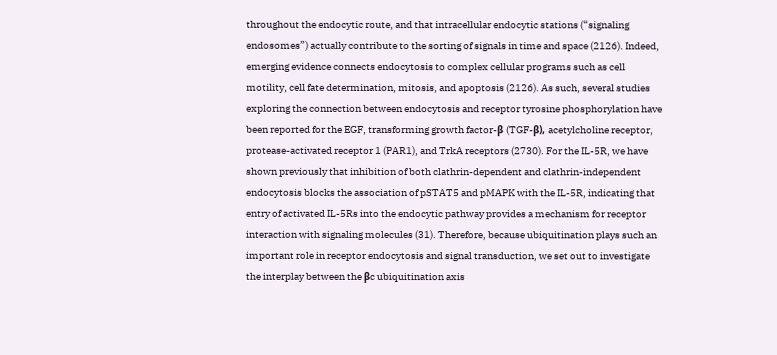throughout the endocytic route, and that intracellular endocytic stations (“signaling endosomes”) actually contribute to the sorting of signals in time and space (2126). Indeed, emerging evidence connects endocytosis to complex cellular programs such as cell motility, cell fate determination, mitosis, and apoptosis (2126). As such, several studies exploring the connection between endocytosis and receptor tyrosine phosphorylation have been reported for the EGF, transforming growth factor-β (TGF-β), acetylcholine receptor, protease-activated receptor 1 (PAR1), and TrkA receptors (2730). For the IL-5R, we have shown previously that inhibition of both clathrin-dependent and clathrin-independent endocytosis blocks the association of pSTAT5 and pMAPK with the IL-5R, indicating that entry of activated IL-5Rs into the endocytic pathway provides a mechanism for receptor interaction with signaling molecules (31). Therefore, because ubiquitination plays such an important role in receptor endocytosis and signal transduction, we set out to investigate the interplay between the βc ubiquitination axis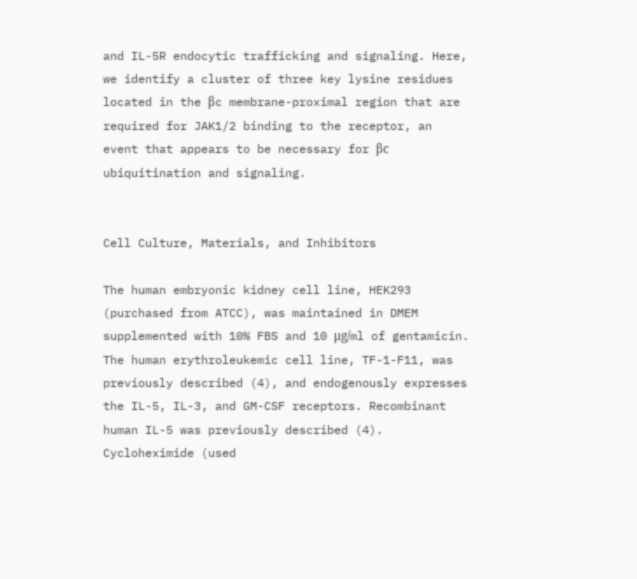and IL-5R endocytic trafficking and signaling. Here, we identify a cluster of three key lysine residues located in the βc membrane-proximal region that are required for JAK1/2 binding to the receptor, an event that appears to be necessary for βc ubiquitination and signaling.


Cell Culture, Materials, and Inhibitors

The human embryonic kidney cell line, HEK293 (purchased from ATCC), was maintained in DMEM supplemented with 10% FBS and 10 μg/ml of gentamicin. The human erythroleukemic cell line, TF-1-F11, was previously described (4), and endogenously expresses the IL-5, IL-3, and GM-CSF receptors. Recombinant human IL-5 was previously described (4). Cycloheximide (used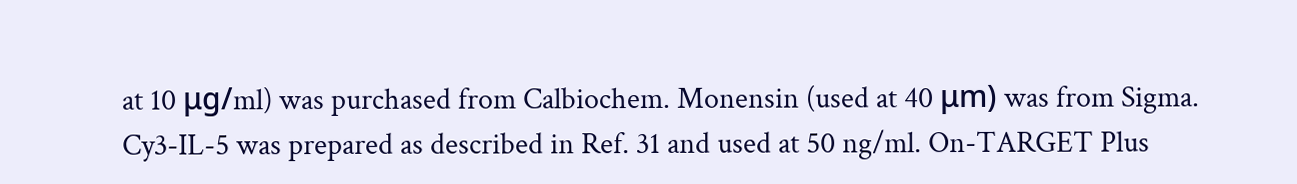at 10 μg/ml) was purchased from Calbiochem. Monensin (used at 40 μm) was from Sigma. Cy3-IL-5 was prepared as described in Ref. 31 and used at 50 ng/ml. On-TARGET Plus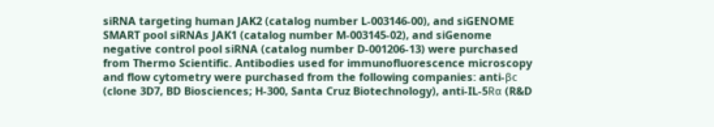siRNA targeting human JAK2 (catalog number L-003146-00), and siGENOME SMART pool siRNAs JAK1 (catalog number M-003145-02), and siGenome negative control pool siRNA (catalog number D-001206-13) were purchased from Thermo Scientific. Antibodies used for immunofluorescence microscopy and flow cytometry were purchased from the following companies: anti-βc (clone 3D7, BD Biosciences; H-300, Santa Cruz Biotechnology), anti-IL-5Rα (R&D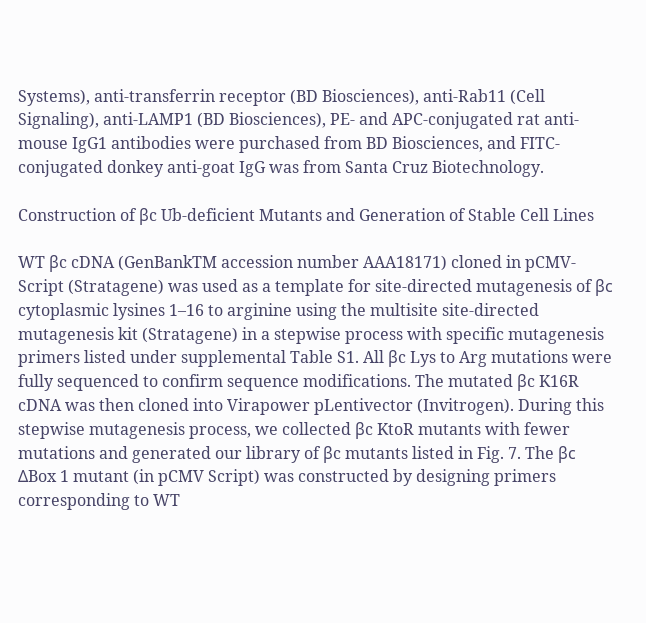Systems), anti-transferrin receptor (BD Biosciences), anti-Rab11 (Cell Signaling), anti-LAMP1 (BD Biosciences), PE- and APC-conjugated rat anti-mouse IgG1 antibodies were purchased from BD Biosciences, and FITC-conjugated donkey anti-goat IgG was from Santa Cruz Biotechnology.

Construction of βc Ub-deficient Mutants and Generation of Stable Cell Lines

WT βc cDNA (GenBankTM accession number AAA18171) cloned in pCMV-Script (Stratagene) was used as a template for site-directed mutagenesis of βc cytoplasmic lysines 1–16 to arginine using the multisite site-directed mutagenesis kit (Stratagene) in a stepwise process with specific mutagenesis primers listed under supplemental Table S1. All βc Lys to Arg mutations were fully sequenced to confirm sequence modifications. The mutated βc K16R cDNA was then cloned into Virapower pLentivector (Invitrogen). During this stepwise mutagenesis process, we collected βc KtoR mutants with fewer mutations and generated our library of βc mutants listed in Fig. 7. The βc ΔBox 1 mutant (in pCMV Script) was constructed by designing primers corresponding to WT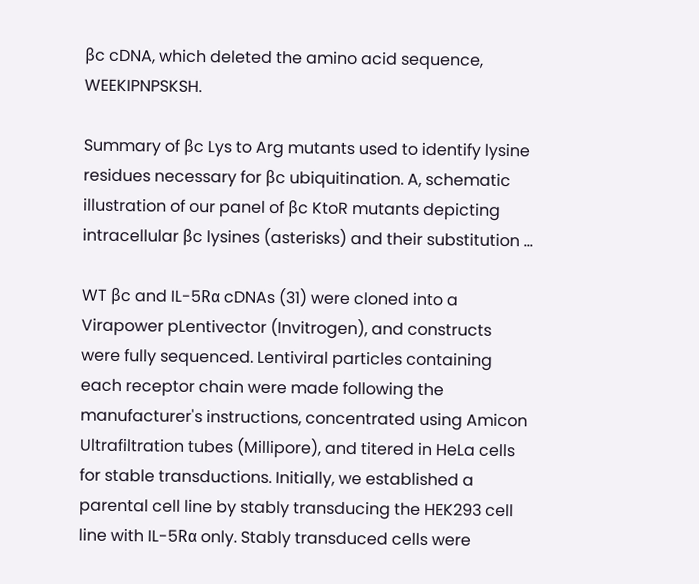βc cDNA, which deleted the amino acid sequence, WEEKIPNPSKSH.

Summary of βc Lys to Arg mutants used to identify lysine residues necessary for βc ubiquitination. A, schematic illustration of our panel of βc KtoR mutants depicting intracellular βc lysines (asterisks) and their substitution ...

WT βc and IL-5Rα cDNAs (31) were cloned into a Virapower pLentivector (Invitrogen), and constructs were fully sequenced. Lentiviral particles containing each receptor chain were made following the manufacturer's instructions, concentrated using Amicon Ultrafiltration tubes (Millipore), and titered in HeLa cells for stable transductions. Initially, we established a parental cell line by stably transducing the HEK293 cell line with IL-5Rα only. Stably transduced cells were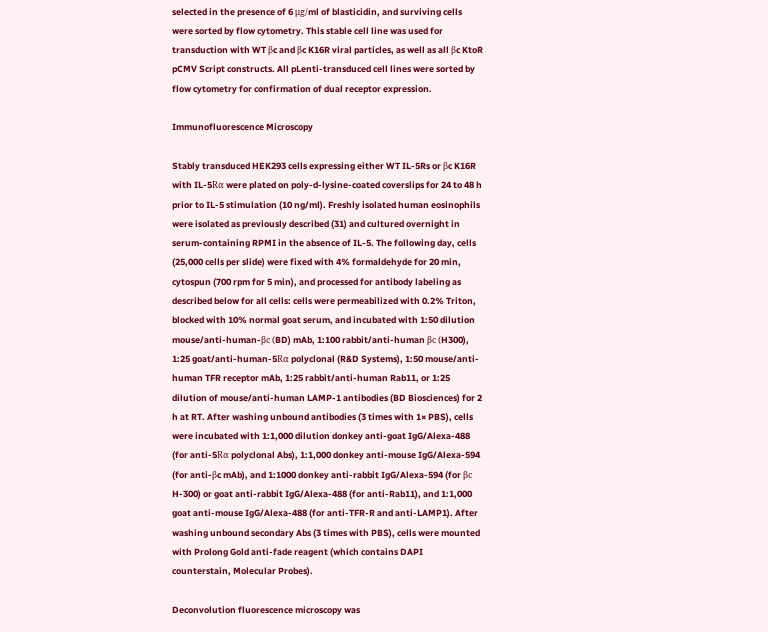selected in the presence of 6 μg/ml of blasticidin, and surviving cells were sorted by flow cytometry. This stable cell line was used for transduction with WT βc and βc K16R viral particles, as well as all βc KtoR pCMV Script constructs. All pLenti-transduced cell lines were sorted by flow cytometry for confirmation of dual receptor expression.

Immunofluorescence Microscopy

Stably transduced HEK293 cells expressing either WT IL-5Rs or βc K16R with IL-5Rα were plated on poly-d-lysine-coated coverslips for 24 to 48 h prior to IL-5 stimulation (10 ng/ml). Freshly isolated human eosinophils were isolated as previously described (31) and cultured overnight in serum-containing RPMI in the absence of IL-5. The following day, cells (25,000 cells per slide) were fixed with 4% formaldehyde for 20 min, cytospun (700 rpm for 5 min), and processed for antibody labeling as described below for all cells: cells were permeabilized with 0.2% Triton, blocked with 10% normal goat serum, and incubated with 1:50 dilution mouse/anti-human-βc (BD) mAb, 1:100 rabbit/anti-human βc (H300), 1:25 goat/anti-human-5Rα polyclonal (R&D Systems), 1:50 mouse/anti-human TFR receptor mAb, 1:25 rabbit/anti-human Rab11, or 1:25 dilution of mouse/anti-human LAMP-1 antibodies (BD Biosciences) for 2 h at RT. After washing unbound antibodies (3 times with 1× PBS), cells were incubated with 1:1,000 dilution donkey anti-goat IgG/Alexa-488 (for anti-5Rα polyclonal Abs), 1:1,000 donkey anti-mouse IgG/Alexa-594 (for anti-βc mAb), and 1:1000 donkey anti-rabbit IgG/Alexa-594 (for βc H-300) or goat anti-rabbit IgG/Alexa-488 (for anti-Rab11), and 1:1,000 goat anti-mouse IgG/Alexa-488 (for anti-TFR-R and anti-LAMP1). After washing unbound secondary Abs (3 times with PBS), cells were mounted with Prolong Gold anti-fade reagent (which contains DAPI counterstain, Molecular Probes).

Deconvolution fluorescence microscopy was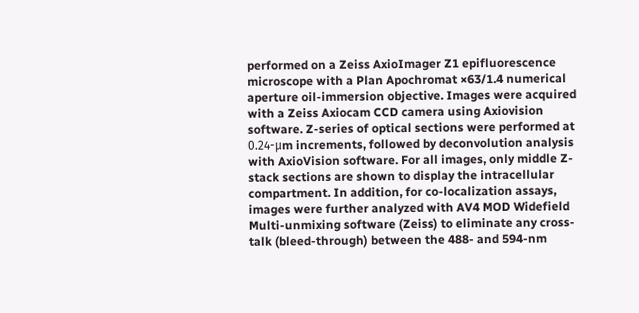performed on a Zeiss AxioImager Z1 epifluorescence microscope with a Plan Apochromat ×63/1.4 numerical aperture oil-immersion objective. Images were acquired with a Zeiss Axiocam CCD camera using Axiovision software. Z-series of optical sections were performed at 0.24-μm increments, followed by deconvolution analysis with AxioVision software. For all images, only middle Z-stack sections are shown to display the intracellular compartment. In addition, for co-localization assays, images were further analyzed with AV4 MOD Widefield Multi-unmixing software (Zeiss) to eliminate any cross-talk (bleed-through) between the 488- and 594-nm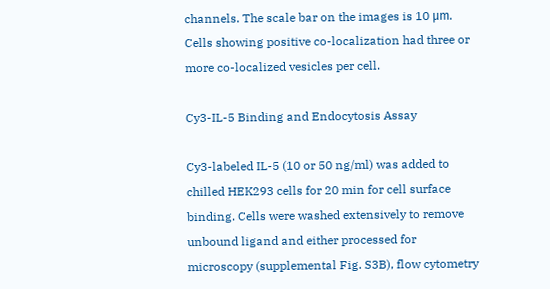channels. The scale bar on the images is 10 μm. Cells showing positive co-localization had three or more co-localized vesicles per cell.

Cy3-IL-5 Binding and Endocytosis Assay

Cy3-labeled IL-5 (10 or 50 ng/ml) was added to chilled HEK293 cells for 20 min for cell surface binding. Cells were washed extensively to remove unbound ligand and either processed for microscopy (supplemental Fig. S3B), flow cytometry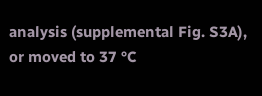analysis (supplemental Fig. S3A), or moved to 37 °C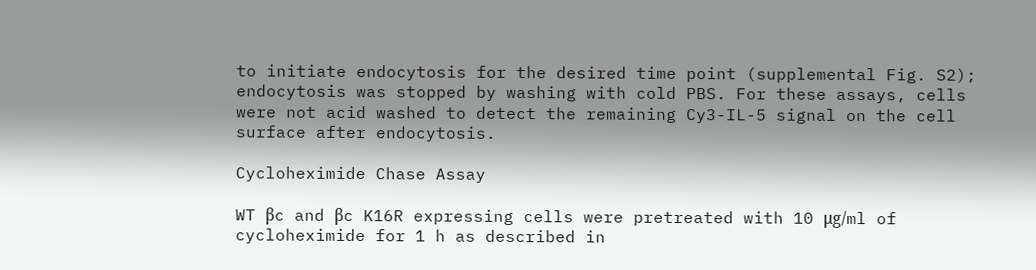to initiate endocytosis for the desired time point (supplemental Fig. S2); endocytosis was stopped by washing with cold PBS. For these assays, cells were not acid washed to detect the remaining Cy3-IL-5 signal on the cell surface after endocytosis.

Cycloheximide Chase Assay

WT βc and βc K16R expressing cells were pretreated with 10 μg/ml of cycloheximide for 1 h as described in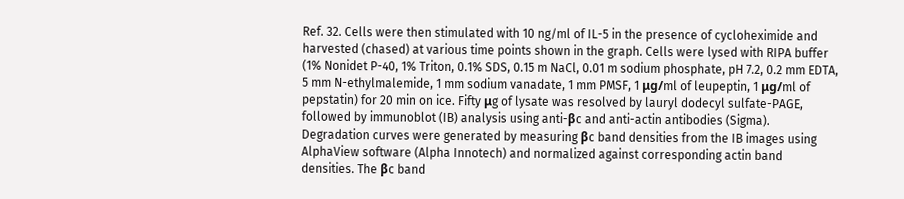Ref. 32. Cells were then stimulated with 10 ng/ml of IL-5 in the presence of cycloheximide and harvested (chased) at various time points shown in the graph. Cells were lysed with RIPA buffer (1% Nonidet P-40, 1% Triton, 0.1% SDS, 0.15 m NaCl, 0.01 m sodium phosphate, pH 7.2, 0.2 mm EDTA, 5 mm N-ethylmalemide, 1 mm sodium vanadate, 1 mm PMSF, 1 μg/ml of leupeptin, 1 μg/ml of pepstatin) for 20 min on ice. Fifty μg of lysate was resolved by lauryl dodecyl sulfate-PAGE, followed by immunoblot (IB) analysis using anti-βc and anti-actin antibodies (Sigma). Degradation curves were generated by measuring βc band densities from the IB images using AlphaView software (Alpha Innotech) and normalized against corresponding actin band densities. The βc band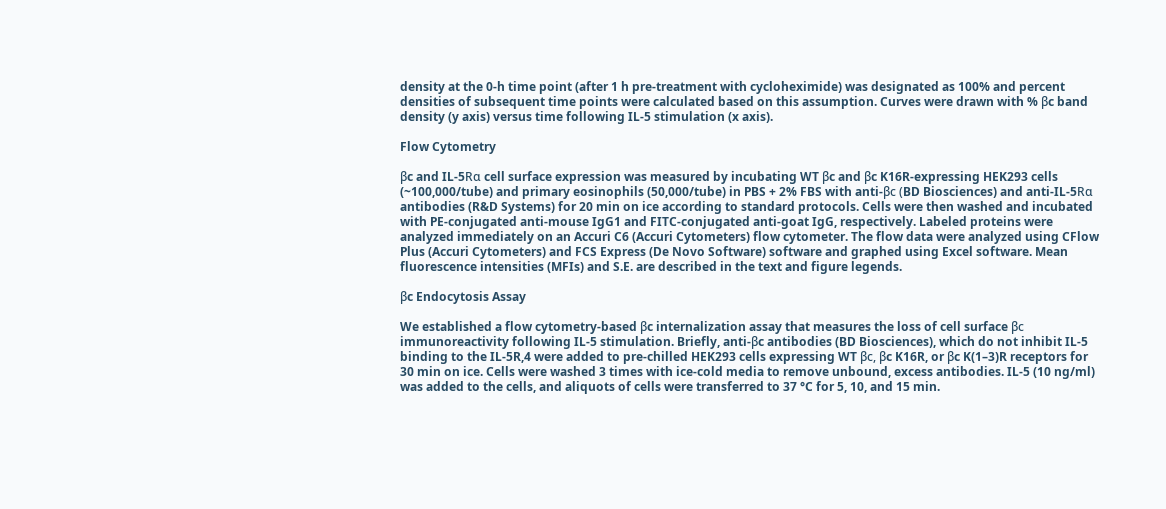density at the 0-h time point (after 1 h pre-treatment with cycloheximide) was designated as 100% and percent densities of subsequent time points were calculated based on this assumption. Curves were drawn with % βc band density (y axis) versus time following IL-5 stimulation (x axis).

Flow Cytometry

βc and IL-5Rα cell surface expression was measured by incubating WT βc and βc K16R-expressing HEK293 cells (~100,000/tube) and primary eosinophils (50,000/tube) in PBS + 2% FBS with anti-βc (BD Biosciences) and anti-IL-5Rα antibodies (R&D Systems) for 20 min on ice according to standard protocols. Cells were then washed and incubated with PE-conjugated anti-mouse IgG1 and FITC-conjugated anti-goat IgG, respectively. Labeled proteins were analyzed immediately on an Accuri C6 (Accuri Cytometers) flow cytometer. The flow data were analyzed using CFlow Plus (Accuri Cytometers) and FCS Express (De Novo Software) software and graphed using Excel software. Mean fluorescence intensities (MFIs) and S.E. are described in the text and figure legends.

βc Endocytosis Assay

We established a flow cytometry-based βc internalization assay that measures the loss of cell surface βc immunoreactivity following IL-5 stimulation. Briefly, anti-βc antibodies (BD Biosciences), which do not inhibit IL-5 binding to the IL-5R,4 were added to pre-chilled HEK293 cells expressing WT βc, βc K16R, or βc K(1–3)R receptors for 30 min on ice. Cells were washed 3 times with ice-cold media to remove unbound, excess antibodies. IL-5 (10 ng/ml) was added to the cells, and aliquots of cells were transferred to 37 °C for 5, 10, and 15 min.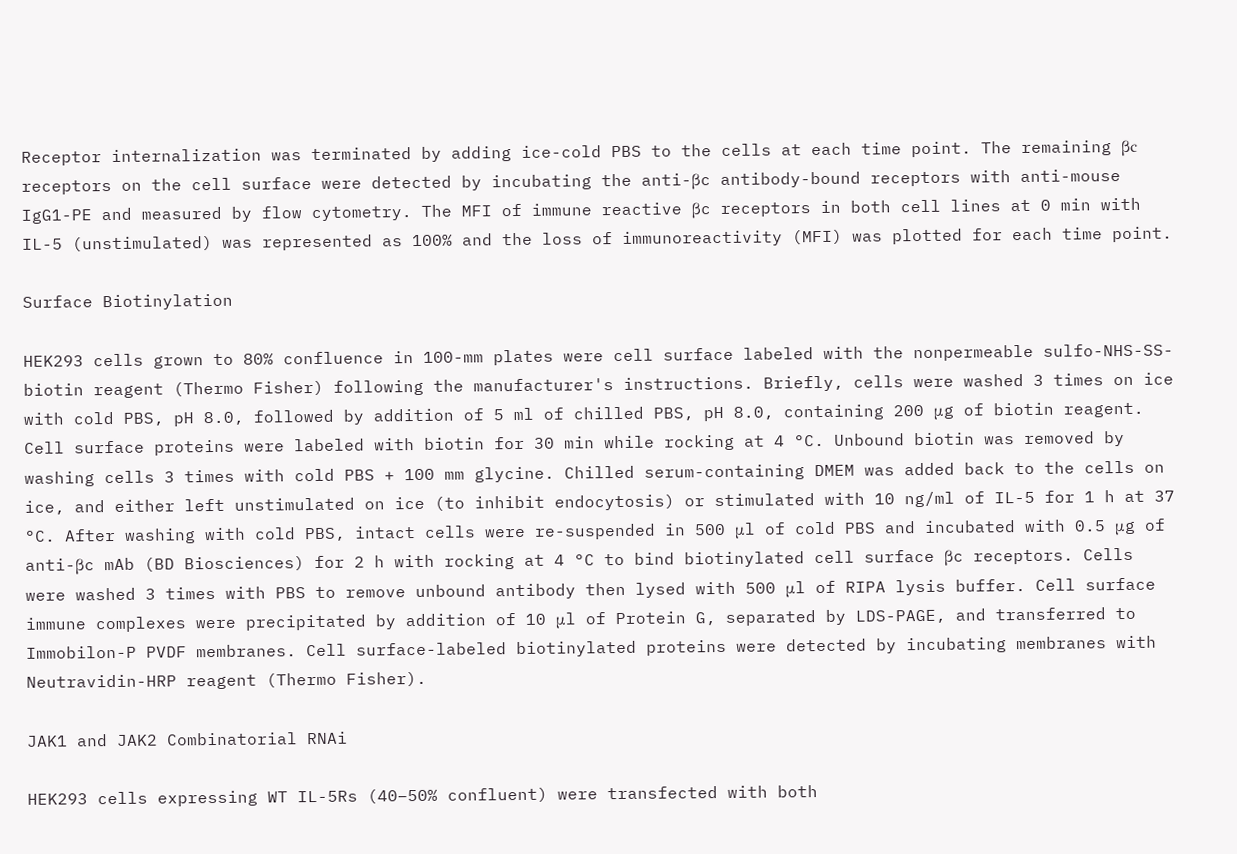Receptor internalization was terminated by adding ice-cold PBS to the cells at each time point. The remaining βc receptors on the cell surface were detected by incubating the anti-βc antibody-bound receptors with anti-mouse IgG1-PE and measured by flow cytometry. The MFI of immune reactive βc receptors in both cell lines at 0 min with IL-5 (unstimulated) was represented as 100% and the loss of immunoreactivity (MFI) was plotted for each time point.

Surface Biotinylation

HEK293 cells grown to 80% confluence in 100-mm plates were cell surface labeled with the nonpermeable sulfo-NHS-SS-biotin reagent (Thermo Fisher) following the manufacturer's instructions. Briefly, cells were washed 3 times on ice with cold PBS, pH 8.0, followed by addition of 5 ml of chilled PBS, pH 8.0, containing 200 μg of biotin reagent. Cell surface proteins were labeled with biotin for 30 min while rocking at 4 °C. Unbound biotin was removed by washing cells 3 times with cold PBS + 100 mm glycine. Chilled serum-containing DMEM was added back to the cells on ice, and either left unstimulated on ice (to inhibit endocytosis) or stimulated with 10 ng/ml of IL-5 for 1 h at 37 °C. After washing with cold PBS, intact cells were re-suspended in 500 μl of cold PBS and incubated with 0.5 μg of anti-βc mAb (BD Biosciences) for 2 h with rocking at 4 °C to bind biotinylated cell surface βc receptors. Cells were washed 3 times with PBS to remove unbound antibody then lysed with 500 μl of RIPA lysis buffer. Cell surface immune complexes were precipitated by addition of 10 μl of Protein G, separated by LDS-PAGE, and transferred to Immobilon-P PVDF membranes. Cell surface-labeled biotinylated proteins were detected by incubating membranes with Neutravidin-HRP reagent (Thermo Fisher).

JAK1 and JAK2 Combinatorial RNAi

HEK293 cells expressing WT IL-5Rs (40–50% confluent) were transfected with both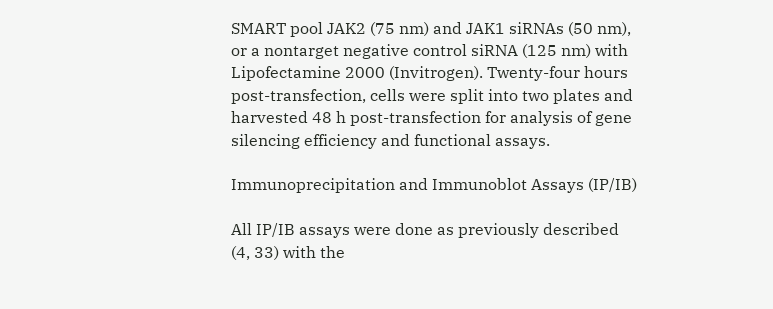SMART pool JAK2 (75 nm) and JAK1 siRNAs (50 nm), or a nontarget negative control siRNA (125 nm) with Lipofectamine 2000 (Invitrogen). Twenty-four hours post-transfection, cells were split into two plates and harvested 48 h post-transfection for analysis of gene silencing efficiency and functional assays.

Immunoprecipitation and Immunoblot Assays (IP/IB)

All IP/IB assays were done as previously described (4, 33) with the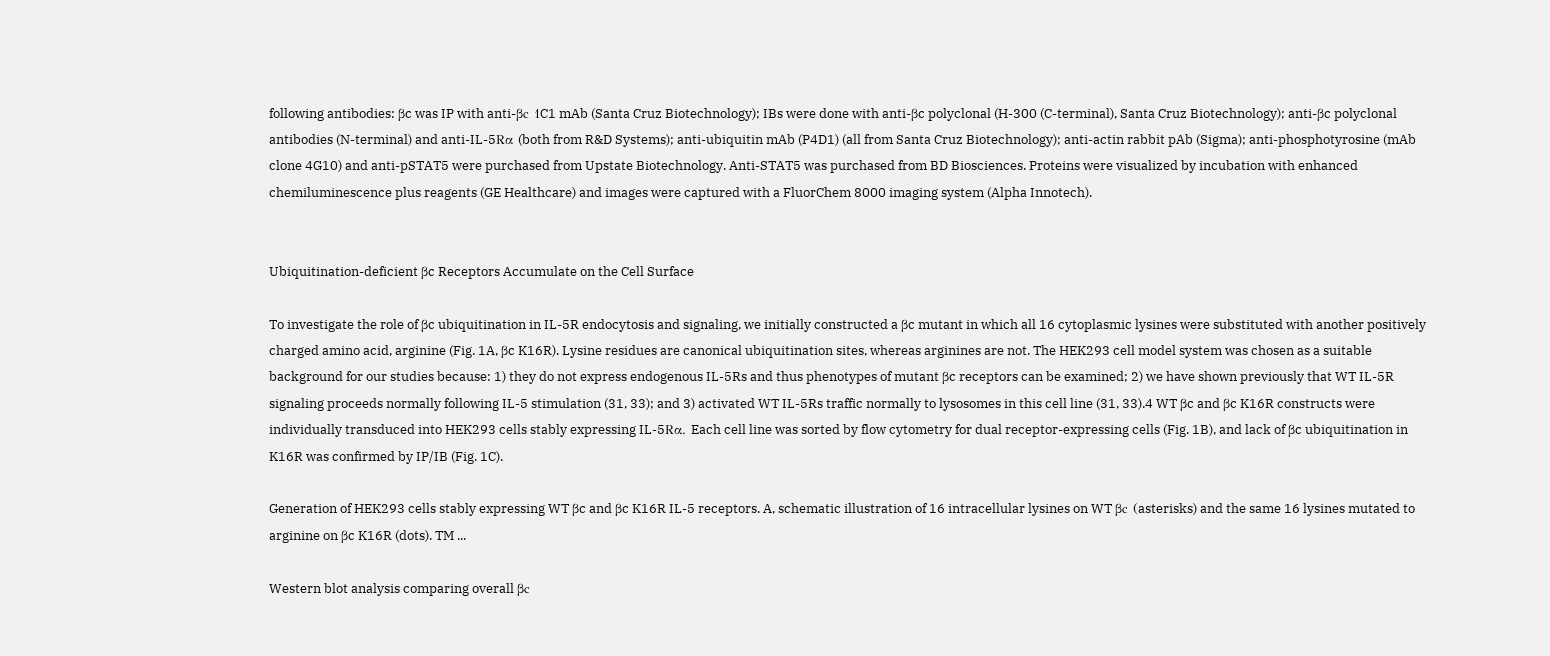following antibodies: βc was IP with anti-βc 1C1 mAb (Santa Cruz Biotechnology); IBs were done with anti-βc polyclonal (H-300 (C-terminal), Santa Cruz Biotechnology); anti-βc polyclonal antibodies (N-terminal) and anti-IL-5Rα (both from R&D Systems); anti-ubiquitin mAb (P4D1) (all from Santa Cruz Biotechnology); anti-actin rabbit pAb (Sigma); anti-phosphotyrosine (mAb clone 4G10) and anti-pSTAT5 were purchased from Upstate Biotechnology. Anti-STAT5 was purchased from BD Biosciences. Proteins were visualized by incubation with enhanced chemiluminescence plus reagents (GE Healthcare) and images were captured with a FluorChem 8000 imaging system (Alpha Innotech).


Ubiquitination-deficient βc Receptors Accumulate on the Cell Surface

To investigate the role of βc ubiquitination in IL-5R endocytosis and signaling, we initially constructed a βc mutant in which all 16 cytoplasmic lysines were substituted with another positively charged amino acid, arginine (Fig. 1A, βc K16R). Lysine residues are canonical ubiquitination sites, whereas arginines are not. The HEK293 cell model system was chosen as a suitable background for our studies because: 1) they do not express endogenous IL-5Rs and thus phenotypes of mutant βc receptors can be examined; 2) we have shown previously that WT IL-5R signaling proceeds normally following IL-5 stimulation (31, 33); and 3) activated WT IL-5Rs traffic normally to lysosomes in this cell line (31, 33).4 WT βc and βc K16R constructs were individually transduced into HEK293 cells stably expressing IL-5Rα. Each cell line was sorted by flow cytometry for dual receptor-expressing cells (Fig. 1B), and lack of βc ubiquitination in K16R was confirmed by IP/IB (Fig. 1C).

Generation of HEK293 cells stably expressing WT βc and βc K16R IL-5 receptors. A, schematic illustration of 16 intracellular lysines on WT βc (asterisks) and the same 16 lysines mutated to arginine on βc K16R (dots). TM ...

Western blot analysis comparing overall βc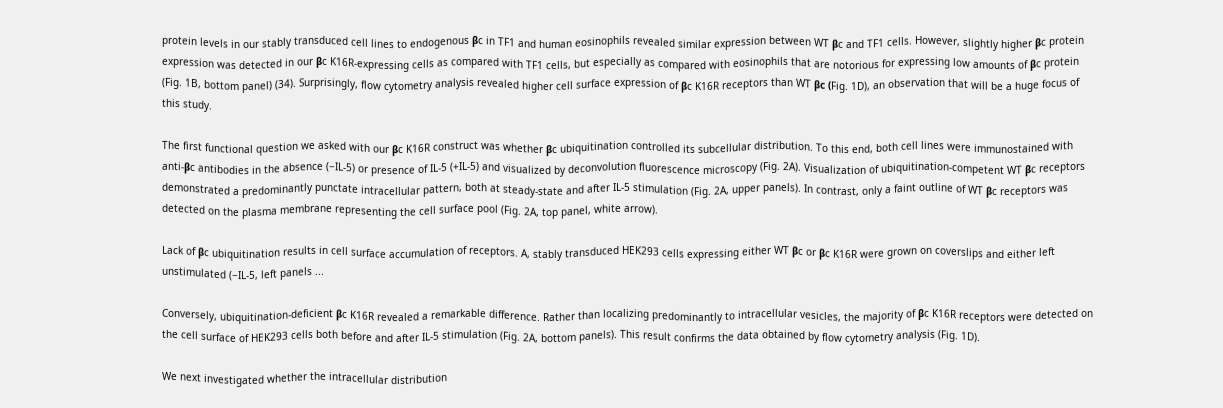protein levels in our stably transduced cell lines to endogenous βc in TF1 and human eosinophils revealed similar expression between WT βc and TF1 cells. However, slightly higher βc protein expression was detected in our βc K16R-expressing cells as compared with TF1 cells, but especially as compared with eosinophils that are notorious for expressing low amounts of βc protein (Fig. 1B, bottom panel) (34). Surprisingly, flow cytometry analysis revealed higher cell surface expression of βc K16R receptors than WT βc (Fig. 1D), an observation that will be a huge focus of this study.

The first functional question we asked with our βc K16R construct was whether βc ubiquitination controlled its subcellular distribution. To this end, both cell lines were immunostained with anti-βc antibodies in the absence (−IL-5) or presence of IL-5 (+IL-5) and visualized by deconvolution fluorescence microscopy (Fig. 2A). Visualization of ubiquitination-competent WT βc receptors demonstrated a predominantly punctate intracellular pattern, both at steady-state and after IL-5 stimulation (Fig. 2A, upper panels). In contrast, only a faint outline of WT βc receptors was detected on the plasma membrane representing the cell surface pool (Fig. 2A, top panel, white arrow).

Lack of βc ubiquitination results in cell surface accumulation of receptors. A, stably transduced HEK293 cells expressing either WT βc or βc K16R were grown on coverslips and either left unstimulated (−IL-5, left panels ...

Conversely, ubiquitination-deficient βc K16R revealed a remarkable difference. Rather than localizing predominantly to intracellular vesicles, the majority of βc K16R receptors were detected on the cell surface of HEK293 cells both before and after IL-5 stimulation (Fig. 2A, bottom panels). This result confirms the data obtained by flow cytometry analysis (Fig. 1D).

We next investigated whether the intracellular distribution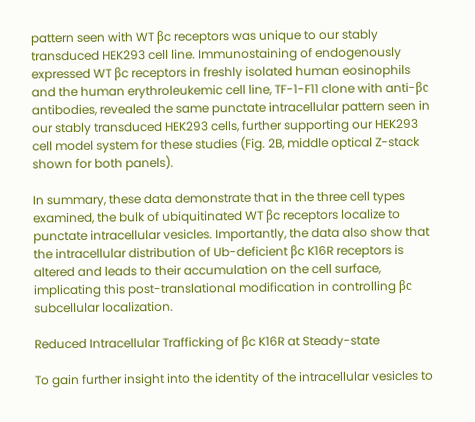pattern seen with WT βc receptors was unique to our stably transduced HEK293 cell line. Immunostaining of endogenously expressed WT βc receptors in freshly isolated human eosinophils and the human erythroleukemic cell line, TF-1-F11 clone with anti-βc antibodies, revealed the same punctate intracellular pattern seen in our stably transduced HEK293 cells, further supporting our HEK293 cell model system for these studies (Fig. 2B, middle optical Z-stack shown for both panels).

In summary, these data demonstrate that in the three cell types examined, the bulk of ubiquitinated WT βc receptors localize to punctate intracellular vesicles. Importantly, the data also show that the intracellular distribution of Ub-deficient βc K16R receptors is altered and leads to their accumulation on the cell surface, implicating this post-translational modification in controlling βc subcellular localization.

Reduced Intracellular Trafficking of βc K16R at Steady-state

To gain further insight into the identity of the intracellular vesicles to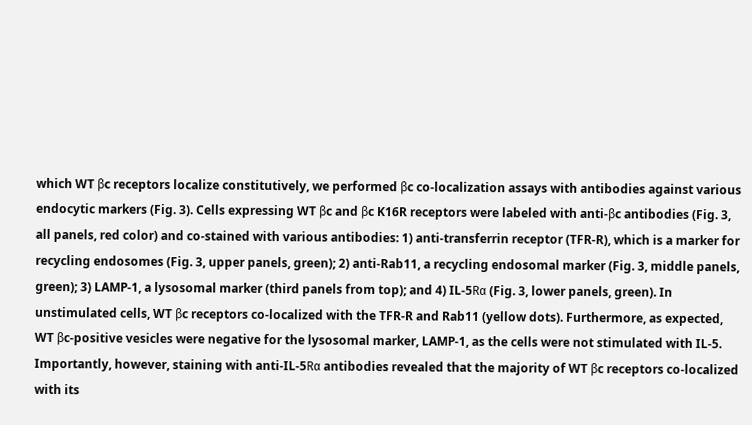which WT βc receptors localize constitutively, we performed βc co-localization assays with antibodies against various endocytic markers (Fig. 3). Cells expressing WT βc and βc K16R receptors were labeled with anti-βc antibodies (Fig. 3, all panels, red color) and co-stained with various antibodies: 1) anti-transferrin receptor (TFR-R), which is a marker for recycling endosomes (Fig. 3, upper panels, green); 2) anti-Rab11, a recycling endosomal marker (Fig. 3, middle panels, green); 3) LAMP-1, a lysosomal marker (third panels from top); and 4) IL-5Rα (Fig. 3, lower panels, green). In unstimulated cells, WT βc receptors co-localized with the TFR-R and Rab11 (yellow dots). Furthermore, as expected, WT βc-positive vesicles were negative for the lysosomal marker, LAMP-1, as the cells were not stimulated with IL-5. Importantly, however, staining with anti-IL-5Rα antibodies revealed that the majority of WT βc receptors co-localized with its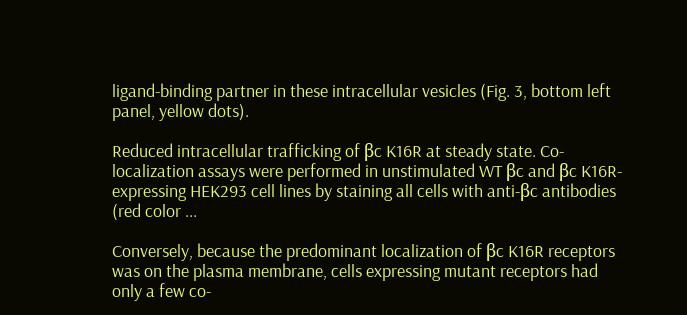ligand-binding partner in these intracellular vesicles (Fig. 3, bottom left panel, yellow dots).

Reduced intracellular trafficking of βc K16R at steady state. Co-localization assays were performed in unstimulated WT βc and βc K16R-expressing HEK293 cell lines by staining all cells with anti-βc antibodies (red color ...

Conversely, because the predominant localization of βc K16R receptors was on the plasma membrane, cells expressing mutant receptors had only a few co-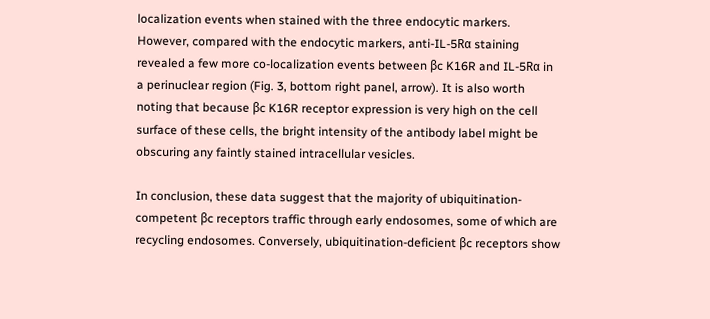localization events when stained with the three endocytic markers. However, compared with the endocytic markers, anti-IL-5Rα staining revealed a few more co-localization events between βc K16R and IL-5Rα in a perinuclear region (Fig. 3, bottom right panel, arrow). It is also worth noting that because βc K16R receptor expression is very high on the cell surface of these cells, the bright intensity of the antibody label might be obscuring any faintly stained intracellular vesicles.

In conclusion, these data suggest that the majority of ubiquitination-competent βc receptors traffic through early endosomes, some of which are recycling endosomes. Conversely, ubiquitination-deficient βc receptors show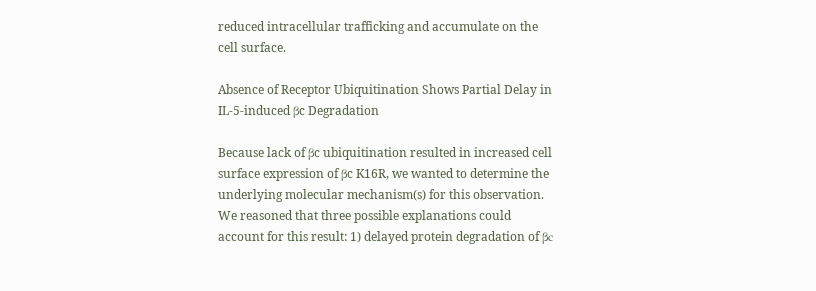reduced intracellular trafficking and accumulate on the cell surface.

Absence of Receptor Ubiquitination Shows Partial Delay in IL-5-induced βc Degradation

Because lack of βc ubiquitination resulted in increased cell surface expression of βc K16R, we wanted to determine the underlying molecular mechanism(s) for this observation. We reasoned that three possible explanations could account for this result: 1) delayed protein degradation of βc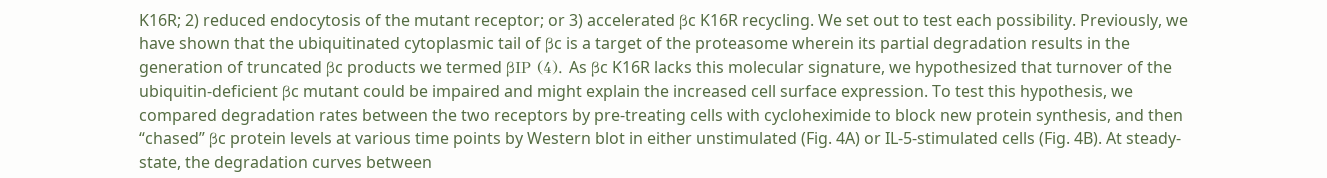K16R; 2) reduced endocytosis of the mutant receptor; or 3) accelerated βc K16R recycling. We set out to test each possibility. Previously, we have shown that the ubiquitinated cytoplasmic tail of βc is a target of the proteasome wherein its partial degradation results in the generation of truncated βc products we termed βIP (4). As βc K16R lacks this molecular signature, we hypothesized that turnover of the ubiquitin-deficient βc mutant could be impaired and might explain the increased cell surface expression. To test this hypothesis, we compared degradation rates between the two receptors by pre-treating cells with cycloheximide to block new protein synthesis, and then “chased” βc protein levels at various time points by Western blot in either unstimulated (Fig. 4A) or IL-5-stimulated cells (Fig. 4B). At steady-state, the degradation curves between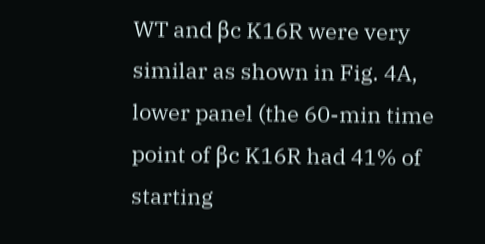WT and βc K16R were very similar as shown in Fig. 4A, lower panel (the 60-min time point of βc K16R had 41% of starting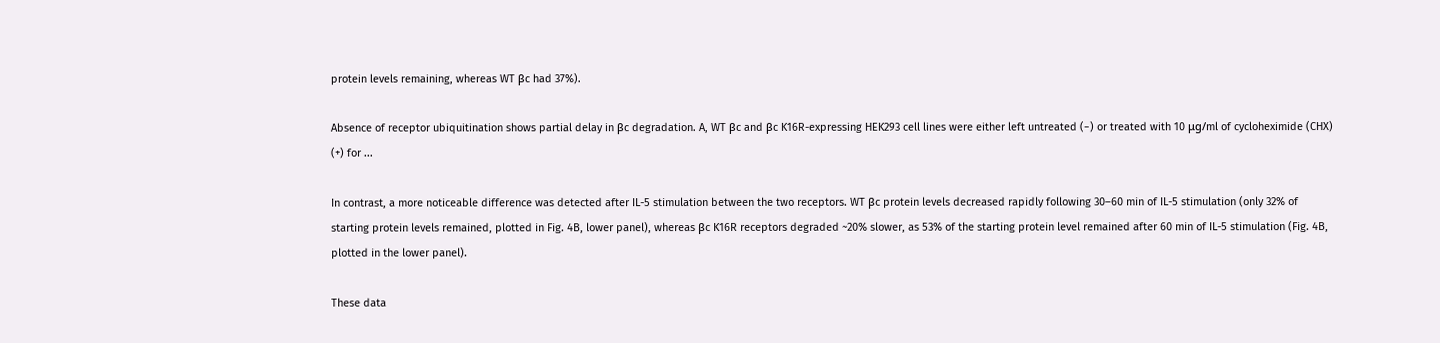protein levels remaining, whereas WT βc had 37%).

Absence of receptor ubiquitination shows partial delay in βc degradation. A, WT βc and βc K16R-expressing HEK293 cell lines were either left untreated (−) or treated with 10 μg/ml of cycloheximide (CHX) (+) for ...

In contrast, a more noticeable difference was detected after IL-5 stimulation between the two receptors. WT βc protein levels decreased rapidly following 30–60 min of IL-5 stimulation (only 32% of starting protein levels remained, plotted in Fig. 4B, lower panel), whereas βc K16R receptors degraded ~20% slower, as 53% of the starting protein level remained after 60 min of IL-5 stimulation (Fig. 4B, plotted in the lower panel).

These data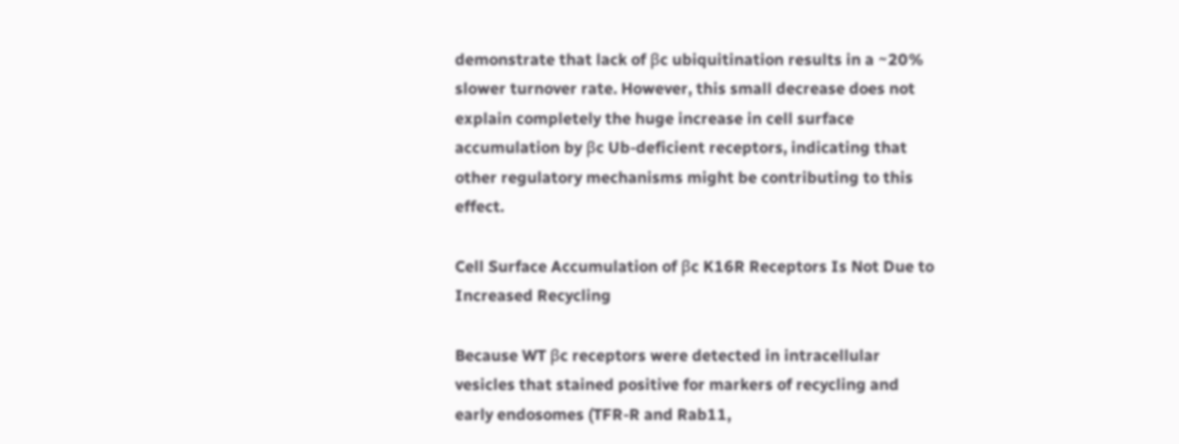demonstrate that lack of βc ubiquitination results in a ~20% slower turnover rate. However, this small decrease does not explain completely the huge increase in cell surface accumulation by βc Ub-deficient receptors, indicating that other regulatory mechanisms might be contributing to this effect.

Cell Surface Accumulation of βc K16R Receptors Is Not Due to Increased Recycling

Because WT βc receptors were detected in intracellular vesicles that stained positive for markers of recycling and early endosomes (TFR-R and Rab11,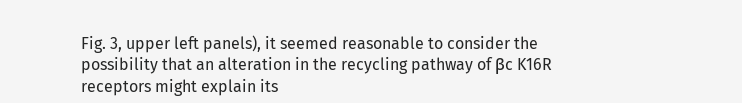Fig. 3, upper left panels), it seemed reasonable to consider the possibility that an alteration in the recycling pathway of βc K16R receptors might explain its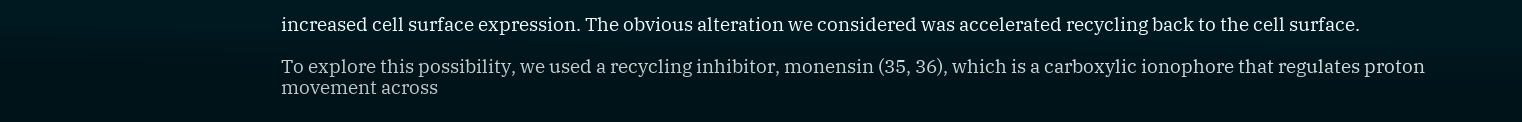increased cell surface expression. The obvious alteration we considered was accelerated recycling back to the cell surface.

To explore this possibility, we used a recycling inhibitor, monensin (35, 36), which is a carboxylic ionophore that regulates proton movement across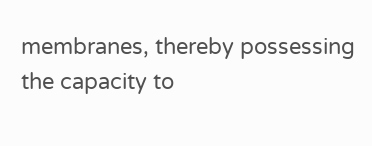membranes, thereby possessing the capacity to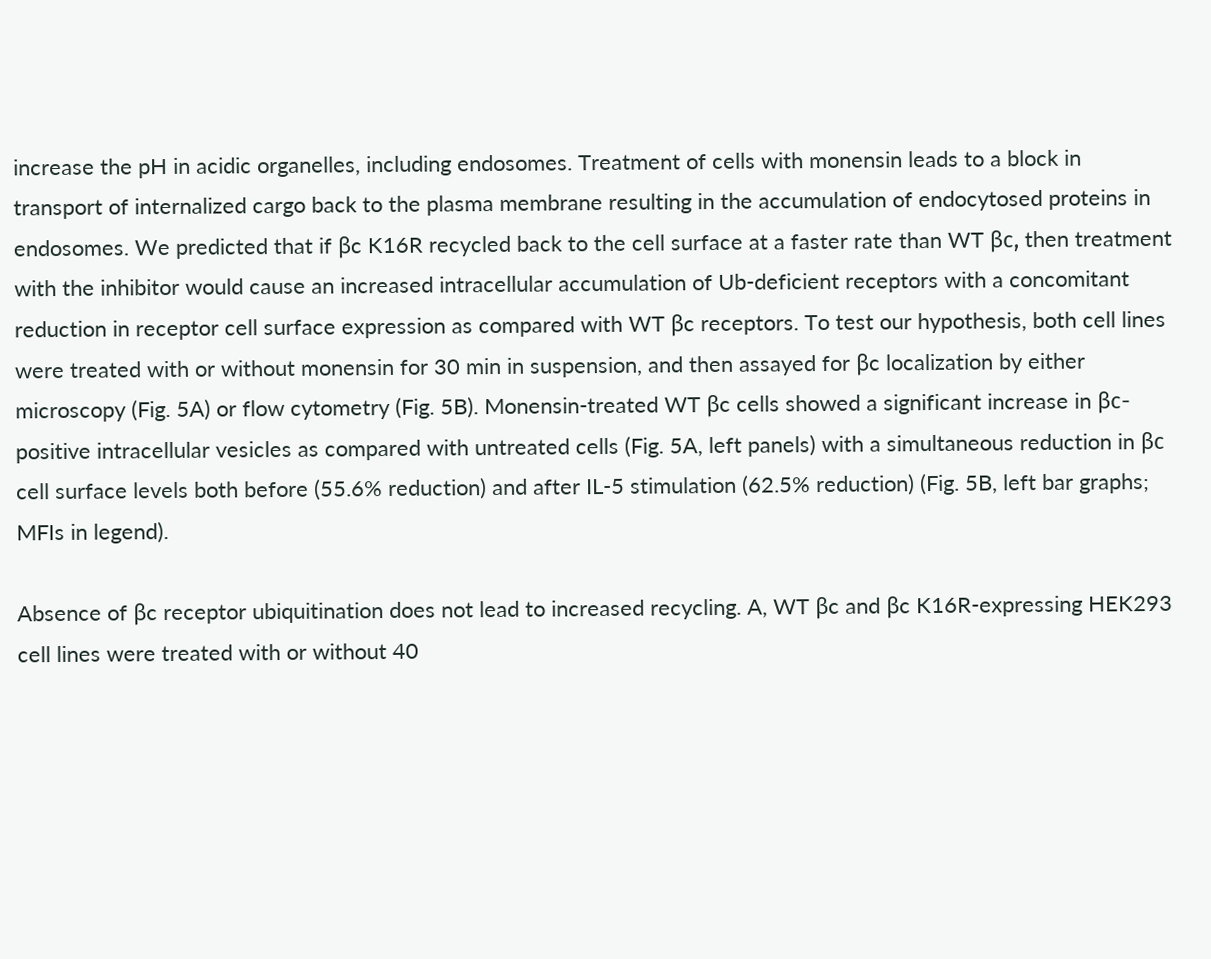increase the pH in acidic organelles, including endosomes. Treatment of cells with monensin leads to a block in transport of internalized cargo back to the plasma membrane resulting in the accumulation of endocytosed proteins in endosomes. We predicted that if βc K16R recycled back to the cell surface at a faster rate than WT βc, then treatment with the inhibitor would cause an increased intracellular accumulation of Ub-deficient receptors with a concomitant reduction in receptor cell surface expression as compared with WT βc receptors. To test our hypothesis, both cell lines were treated with or without monensin for 30 min in suspension, and then assayed for βc localization by either microscopy (Fig. 5A) or flow cytometry (Fig. 5B). Monensin-treated WT βc cells showed a significant increase in βc-positive intracellular vesicles as compared with untreated cells (Fig. 5A, left panels) with a simultaneous reduction in βc cell surface levels both before (55.6% reduction) and after IL-5 stimulation (62.5% reduction) (Fig. 5B, left bar graphs; MFIs in legend).

Absence of βc receptor ubiquitination does not lead to increased recycling. A, WT βc and βc K16R-expressing HEK293 cell lines were treated with or without 40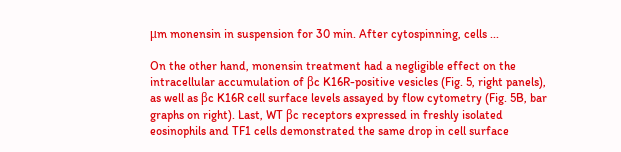μm monensin in suspension for 30 min. After cytospinning, cells ...

On the other hand, monensin treatment had a negligible effect on the intracellular accumulation of βc K16R-positive vesicles (Fig. 5, right panels), as well as βc K16R cell surface levels assayed by flow cytometry (Fig. 5B, bar graphs on right). Last, WT βc receptors expressed in freshly isolated eosinophils and TF1 cells demonstrated the same drop in cell surface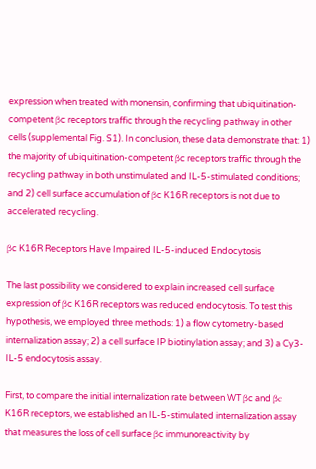expression when treated with monensin, confirming that ubiquitination-competent βc receptors traffic through the recycling pathway in other cells (supplemental Fig. S1). In conclusion, these data demonstrate that: 1) the majority of ubiquitination-competent βc receptors traffic through the recycling pathway in both unstimulated and IL-5-stimulated conditions; and 2) cell surface accumulation of βc K16R receptors is not due to accelerated recycling.

βc K16R Receptors Have Impaired IL-5-induced Endocytosis

The last possibility we considered to explain increased cell surface expression of βc K16R receptors was reduced endocytosis. To test this hypothesis, we employed three methods: 1) a flow cytometry-based internalization assay; 2) a cell surface IP biotinylation assay; and 3) a Cy3-IL-5 endocytosis assay.

First, to compare the initial internalization rate between WT βc and βc K16R receptors, we established an IL-5-stimulated internalization assay that measures the loss of cell surface βc immunoreactivity by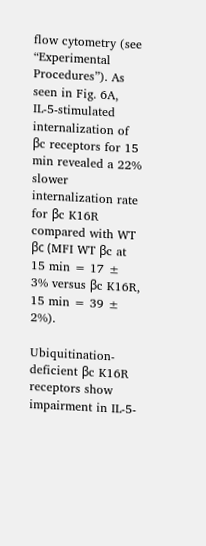flow cytometry (see “Experimental Procedures”). As seen in Fig. 6A, IL-5-stimulated internalization of βc receptors for 15 min revealed a 22% slower internalization rate for βc K16R compared with WT βc (MFI WT βc at 15 min = 17 ± 3% versus βc K16R, 15 min = 39 ± 2%).

Ubiquitination-deficient βc K16R receptors show impairment in IL-5-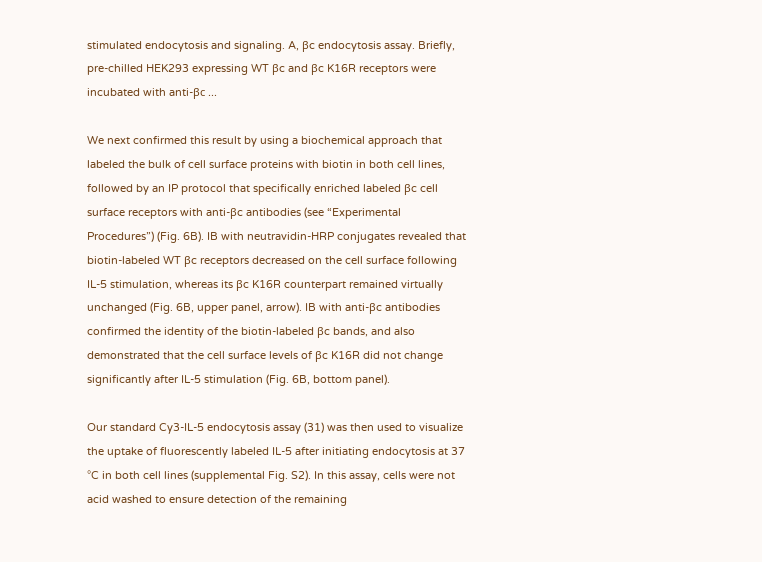stimulated endocytosis and signaling. A, βc endocytosis assay. Briefly, pre-chilled HEK293 expressing WT βc and βc K16R receptors were incubated with anti-βc ...

We next confirmed this result by using a biochemical approach that labeled the bulk of cell surface proteins with biotin in both cell lines, followed by an IP protocol that specifically enriched labeled βc cell surface receptors with anti-βc antibodies (see “Experimental Procedures”) (Fig. 6B). IB with neutravidin-HRP conjugates revealed that biotin-labeled WT βc receptors decreased on the cell surface following IL-5 stimulation, whereas its βc K16R counterpart remained virtually unchanged (Fig. 6B, upper panel, arrow). IB with anti-βc antibodies confirmed the identity of the biotin-labeled βc bands, and also demonstrated that the cell surface levels of βc K16R did not change significantly after IL-5 stimulation (Fig. 6B, bottom panel).

Our standard Cy3-IL-5 endocytosis assay (31) was then used to visualize the uptake of fluorescently labeled IL-5 after initiating endocytosis at 37 °C in both cell lines (supplemental Fig. S2). In this assay, cells were not acid washed to ensure detection of the remaining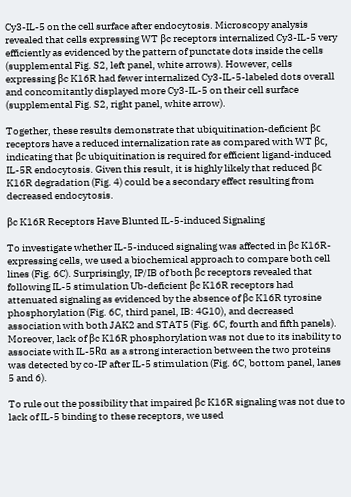Cy3-IL-5 on the cell surface after endocytosis. Microscopy analysis revealed that cells expressing WT βc receptors internalized Cy3-IL-5 very efficiently as evidenced by the pattern of punctate dots inside the cells (supplemental Fig. S2, left panel, white arrows). However, cells expressing βc K16R had fewer internalized Cy3-IL-5-labeled dots overall and concomitantly displayed more Cy3-IL-5 on their cell surface (supplemental Fig. S2, right panel, white arrow).

Together, these results demonstrate that ubiquitination-deficient βc receptors have a reduced internalization rate as compared with WT βc, indicating that βc ubiquitination is required for efficient ligand-induced IL-5R endocytosis. Given this result, it is highly likely that reduced βc K16R degradation (Fig. 4) could be a secondary effect resulting from decreased endocytosis.

βc K16R Receptors Have Blunted IL-5-induced Signaling

To investigate whether IL-5-induced signaling was affected in βc K16R-expressing cells, we used a biochemical approach to compare both cell lines (Fig. 6C). Surprisingly, IP/IB of both βc receptors revealed that following IL-5 stimulation Ub-deficient βc K16R receptors had attenuated signaling as evidenced by the absence of βc K16R tyrosine phosphorylation (Fig. 6C, third panel, IB: 4G10), and decreased association with both JAK2 and STAT5 (Fig. 6C, fourth and fifth panels). Moreover, lack of βc K16R phosphorylation was not due to its inability to associate with IL-5Rα as a strong interaction between the two proteins was detected by co-IP after IL-5 stimulation (Fig. 6C, bottom panel, lanes 5 and 6).

To rule out the possibility that impaired βc K16R signaling was not due to lack of IL-5 binding to these receptors, we used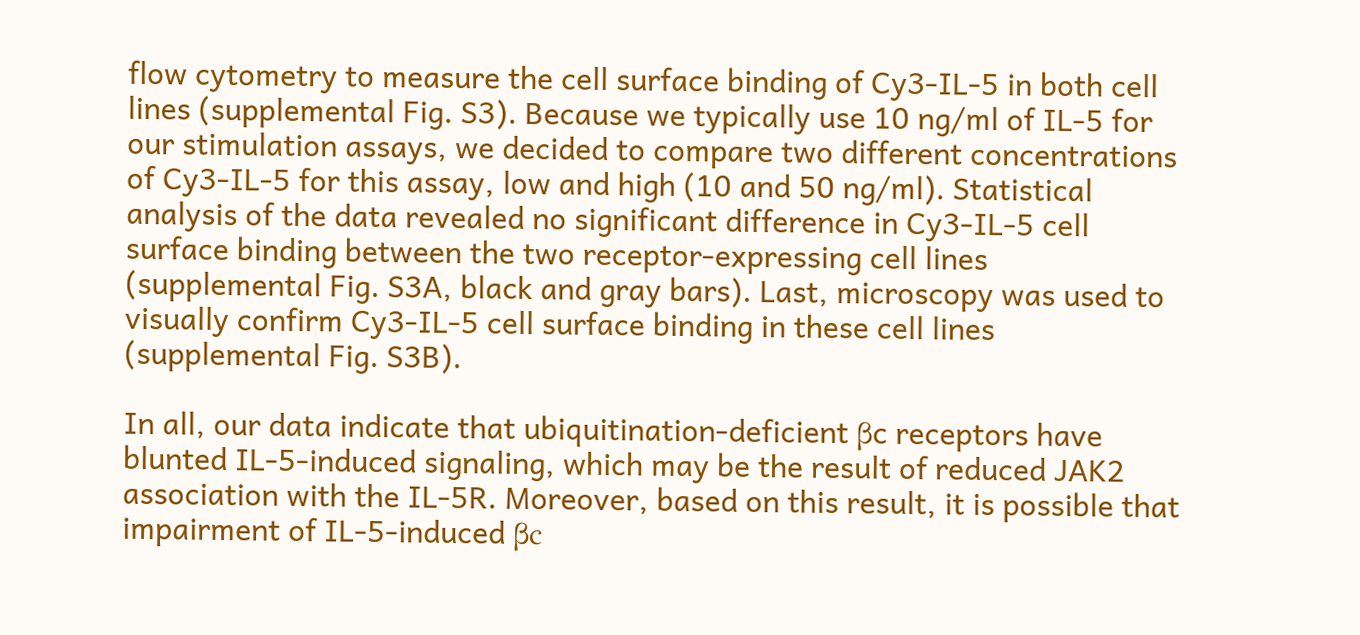flow cytometry to measure the cell surface binding of Cy3-IL-5 in both cell lines (supplemental Fig. S3). Because we typically use 10 ng/ml of IL-5 for our stimulation assays, we decided to compare two different concentrations of Cy3-IL-5 for this assay, low and high (10 and 50 ng/ml). Statistical analysis of the data revealed no significant difference in Cy3-IL-5 cell surface binding between the two receptor-expressing cell lines (supplemental Fig. S3A, black and gray bars). Last, microscopy was used to visually confirm Cy3-IL-5 cell surface binding in these cell lines (supplemental Fig. S3B).

In all, our data indicate that ubiquitination-deficient βc receptors have blunted IL-5-induced signaling, which may be the result of reduced JAK2 association with the IL-5R. Moreover, based on this result, it is possible that impairment of IL-5-induced βc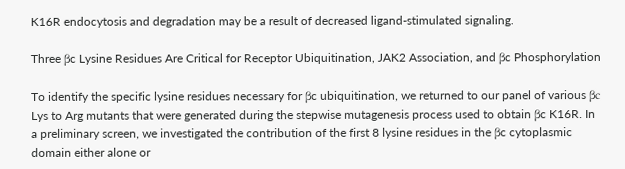K16R endocytosis and degradation may be a result of decreased ligand-stimulated signaling.

Three βc Lysine Residues Are Critical for Receptor Ubiquitination, JAK2 Association, and βc Phosphorylation

To identify the specific lysine residues necessary for βc ubiquitination, we returned to our panel of various βc Lys to Arg mutants that were generated during the stepwise mutagenesis process used to obtain βc K16R. In a preliminary screen, we investigated the contribution of the first 8 lysine residues in the βc cytoplasmic domain either alone or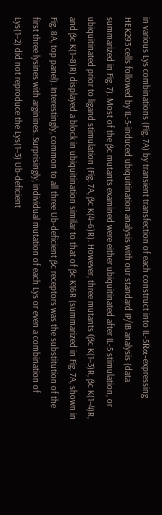in various Lys combinations (Fig. 7A) by transient transfection of each construct into IL-5Rα-expressing HEK293 cells followed by IL-5-induced ubiquitination analysis with our standard IP/IB analysis (data summarized in Fig. 7). Most of the βc mutants examined were either ubiquitinated after IL-5 stimulation, or ubiquitinated prior to ligand stimulation (Fig. 7A, βc K(4–6)R). However, three mutants (βc K(1–3)R, βc K(1–4)R, and βc K(1–8)R) displayed a block in ubiquitination similar to that of βc K16R (summarized in Fig. 7A, shown in Fig. 8A, top panel). Interestingly, common to all three Ub-deficient βc receptors was the substitution of the first three lysines with arginines. Surprisingly, individual mutation of each Lys or even a combination of Lys(1–2) did not reproduce the Lys(1–3) Ub-deficient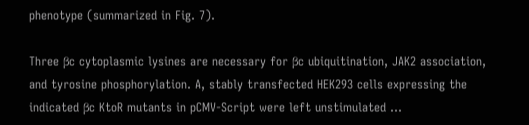phenotype (summarized in Fig. 7).

Three βc cytoplasmic lysines are necessary for βc ubiquitination, JAK2 association, and tyrosine phosphorylation. A, stably transfected HEK293 cells expressing the indicated βc KtoR mutants in pCMV-Script were left unstimulated ...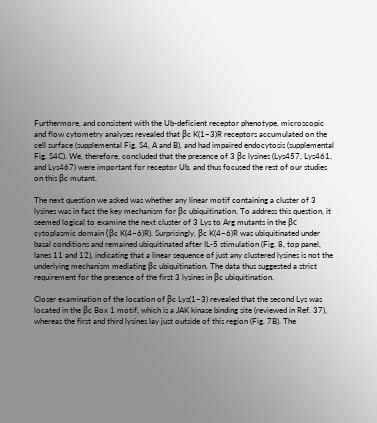Furthermore, and consistent with the Ub-deficient receptor phenotype, microscopic and flow cytometry analyses revealed that βc K(1–3)R receptors accumulated on the cell surface (supplemental Fig. S4, A and B), and had impaired endocytosis (supplemental Fig. S4C). We, therefore, concluded that the presence of 3 βc lysines (Lys457, Lys461, and Lys467) were important for receptor Ub, and thus focused the rest of our studies on this βc mutant.

The next question we asked was whether any linear motif containing a cluster of 3 lysines was in fact the key mechanism for βc ubiquitination. To address this question, it seemed logical to examine the next cluster of 3 Lys to Arg mutants in the βc cytoplasmic domain (βc K(4–6)R). Surprisingly, βc K(4–6)R was ubiquitinated under basal conditions and remained ubiquitinated after IL-5 stimulation (Fig. 8, top panel, lanes 11 and 12), indicating that a linear sequence of just any clustered lysines is not the underlying mechanism mediating βc ubiquitination. The data thus suggested a strict requirement for the presence of the first 3 lysines in βc ubiquitination.

Closer examination of the location of βc Lys(1–3) revealed that the second Lys was located in the βc Box 1 motif, which is a JAK kinase binding site (reviewed in Ref. 37), whereas the first and third lysines lay just outside of this region (Fig. 7B). The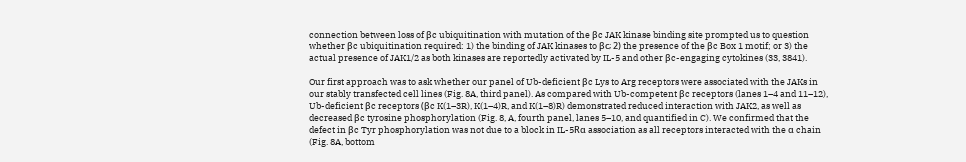connection between loss of βc ubiquitination with mutation of the βc JAK kinase binding site prompted us to question whether βc ubiquitination required: 1) the binding of JAK kinases to βc; 2) the presence of the βc Box 1 motif; or 3) the actual presence of JAK1/2 as both kinases are reportedly activated by IL-5 and other βc-engaging cytokines (33, 3841).

Our first approach was to ask whether our panel of Ub-deficient βc Lys to Arg receptors were associated with the JAKs in our stably transfected cell lines (Fig. 8A, third panel). As compared with Ub-competent βc receptors (lanes 1–4 and 11–12), Ub-deficient βc receptors (βc K(1–3R), K(1–4)R, and K(1–8)R) demonstrated reduced interaction with JAK2, as well as decreased βc tyrosine phosphorylation (Fig. 8, A, fourth panel, lanes 5–10, and quantified in C). We confirmed that the defect in βc Tyr phosphorylation was not due to a block in IL-5Rα association as all receptors interacted with the α chain (Fig. 8A, bottom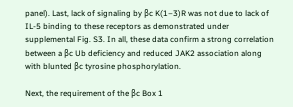panel). Last, lack of signaling by βc K(1–3)R was not due to lack of IL-5 binding to these receptors as demonstrated under supplemental Fig. S3. In all, these data confirm a strong correlation between a βc Ub deficiency and reduced JAK2 association along with blunted βc tyrosine phosphorylation.

Next, the requirement of the βc Box 1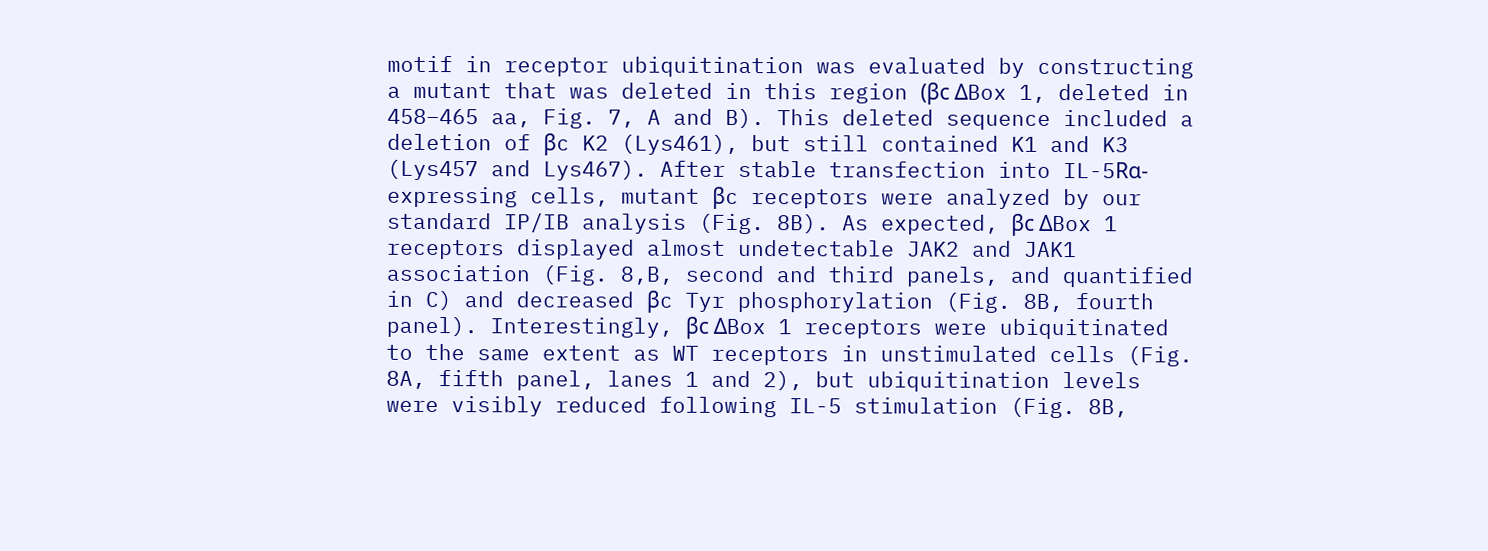motif in receptor ubiquitination was evaluated by constructing a mutant that was deleted in this region (βc ΔBox 1, deleted in 458–465 aa, Fig. 7, A and B). This deleted sequence included a deletion of βc K2 (Lys461), but still contained K1 and K3 (Lys457 and Lys467). After stable transfection into IL-5Rα-expressing cells, mutant βc receptors were analyzed by our standard IP/IB analysis (Fig. 8B). As expected, βc ΔBox 1 receptors displayed almost undetectable JAK2 and JAK1 association (Fig. 8,B, second and third panels, and quantified in C) and decreased βc Tyr phosphorylation (Fig. 8B, fourth panel). Interestingly, βc ΔBox 1 receptors were ubiquitinated to the same extent as WT receptors in unstimulated cells (Fig. 8A, fifth panel, lanes 1 and 2), but ubiquitination levels were visibly reduced following IL-5 stimulation (Fig. 8B,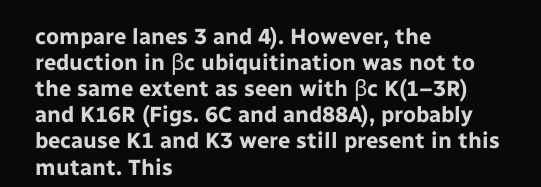compare lanes 3 and 4). However, the reduction in βc ubiquitination was not to the same extent as seen with βc K(1–3R) and K16R (Figs. 6C and and88A), probably because K1 and K3 were still present in this mutant. This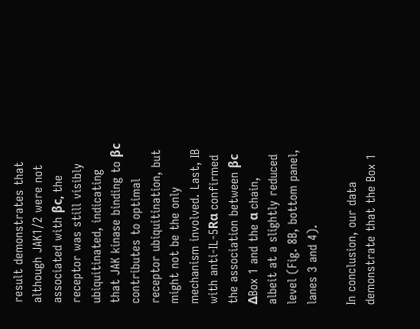result demonstrates that although JAK1/2 were not associated with βc, the receptor was still visibly ubiquitinated, indicating that JAK kinase binding to βc contributes to optimal receptor ubiquitination, but might not be the only mechanism involved. Last, IB with anti-IL-5Rα confirmed the association between βc ΔBox 1 and the α chain, albeit at a slightly reduced level (Fig. 8B, bottom panel, lanes 3 and 4).

In conclusion, our data demonstrate that the Box 1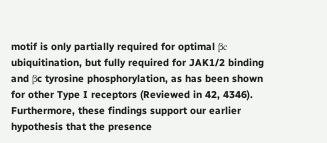motif is only partially required for optimal βc ubiquitination, but fully required for JAK1/2 binding and βc tyrosine phosphorylation, as has been shown for other Type I receptors (Reviewed in 42, 4346). Furthermore, these findings support our earlier hypothesis that the presence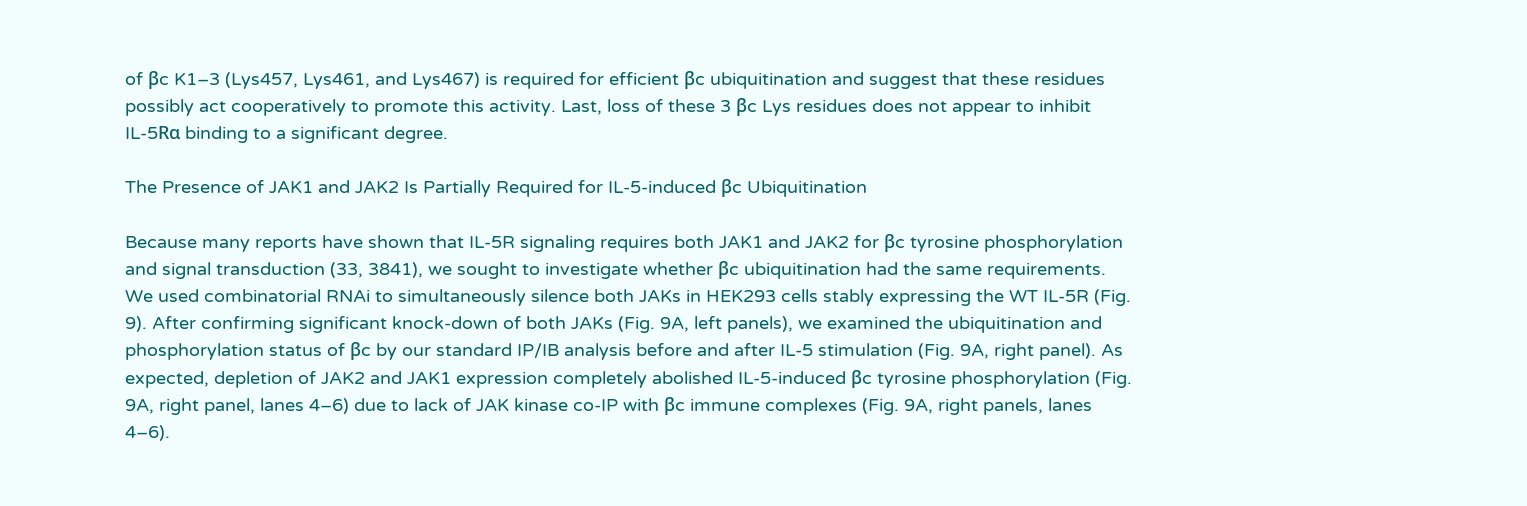of βc K1–3 (Lys457, Lys461, and Lys467) is required for efficient βc ubiquitination and suggest that these residues possibly act cooperatively to promote this activity. Last, loss of these 3 βc Lys residues does not appear to inhibit IL-5Rα binding to a significant degree.

The Presence of JAK1 and JAK2 Is Partially Required for IL-5-induced βc Ubiquitination

Because many reports have shown that IL-5R signaling requires both JAK1 and JAK2 for βc tyrosine phosphorylation and signal transduction (33, 3841), we sought to investigate whether βc ubiquitination had the same requirements. We used combinatorial RNAi to simultaneously silence both JAKs in HEK293 cells stably expressing the WT IL-5R (Fig. 9). After confirming significant knock-down of both JAKs (Fig. 9A, left panels), we examined the ubiquitination and phosphorylation status of βc by our standard IP/IB analysis before and after IL-5 stimulation (Fig. 9A, right panel). As expected, depletion of JAK2 and JAK1 expression completely abolished IL-5-induced βc tyrosine phosphorylation (Fig. 9A, right panel, lanes 4–6) due to lack of JAK kinase co-IP with βc immune complexes (Fig. 9A, right panels, lanes 4–6).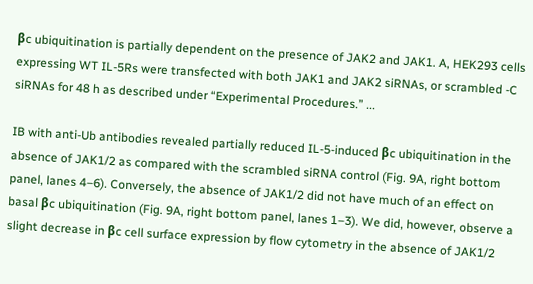βc ubiquitination is partially dependent on the presence of JAK2 and JAK1. A, HEK293 cells expressing WT IL-5Rs were transfected with both JAK1 and JAK2 siRNAs, or scrambled -C siRNAs for 48 h as described under “Experimental Procedures.” ...

IB with anti-Ub antibodies revealed partially reduced IL-5-induced βc ubiquitination in the absence of JAK1/2 as compared with the scrambled siRNA control (Fig. 9A, right bottom panel, lanes 4–6). Conversely, the absence of JAK1/2 did not have much of an effect on basal βc ubiquitination (Fig. 9A, right bottom panel, lanes 1–3). We did, however, observe a slight decrease in βc cell surface expression by flow cytometry in the absence of JAK1/2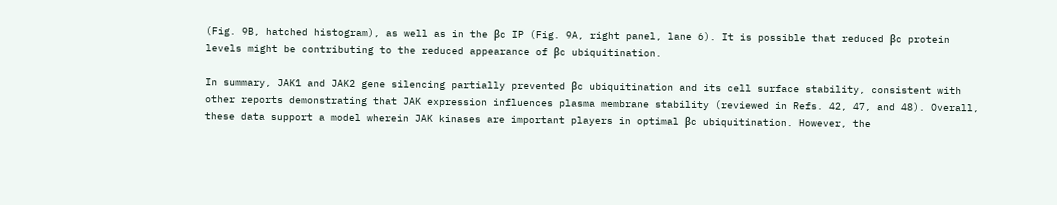(Fig. 9B, hatched histogram), as well as in the βc IP (Fig. 9A, right panel, lane 6). It is possible that reduced βc protein levels might be contributing to the reduced appearance of βc ubiquitination.

In summary, JAK1 and JAK2 gene silencing partially prevented βc ubiquitination and its cell surface stability, consistent with other reports demonstrating that JAK expression influences plasma membrane stability (reviewed in Refs. 42, 47, and 48). Overall, these data support a model wherein JAK kinases are important players in optimal βc ubiquitination. However, the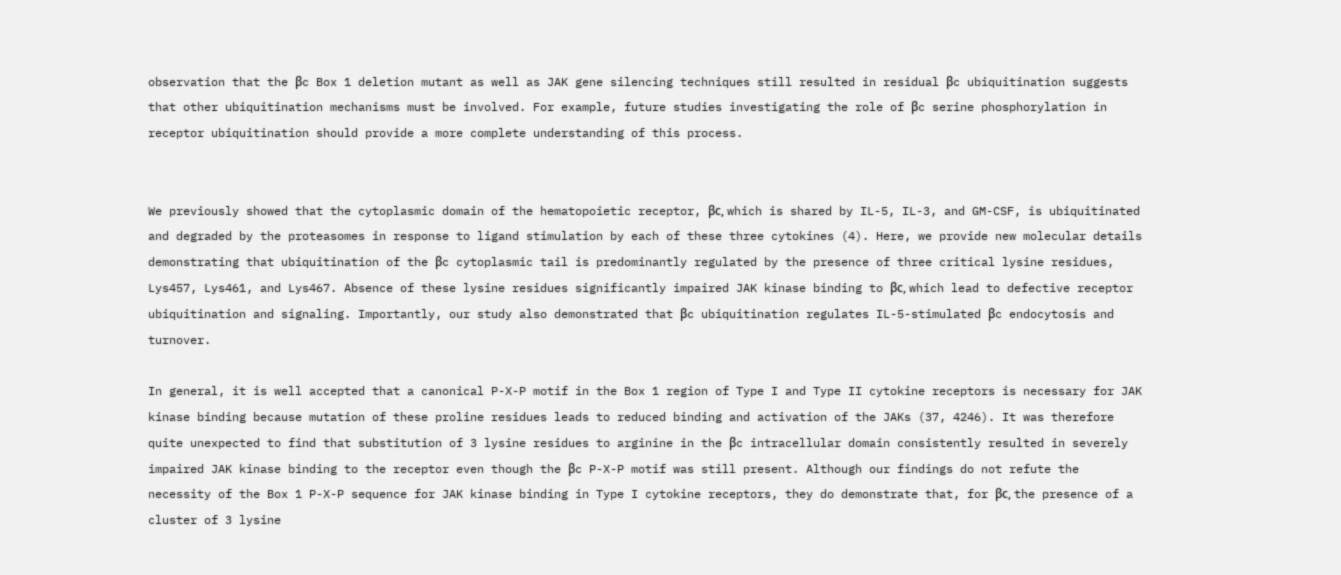observation that the βc Box 1 deletion mutant as well as JAK gene silencing techniques still resulted in residual βc ubiquitination suggests that other ubiquitination mechanisms must be involved. For example, future studies investigating the role of βc serine phosphorylation in receptor ubiquitination should provide a more complete understanding of this process.


We previously showed that the cytoplasmic domain of the hematopoietic receptor, βc, which is shared by IL-5, IL-3, and GM-CSF, is ubiquitinated and degraded by the proteasomes in response to ligand stimulation by each of these three cytokines (4). Here, we provide new molecular details demonstrating that ubiquitination of the βc cytoplasmic tail is predominantly regulated by the presence of three critical lysine residues, Lys457, Lys461, and Lys467. Absence of these lysine residues significantly impaired JAK kinase binding to βc, which lead to defective receptor ubiquitination and signaling. Importantly, our study also demonstrated that βc ubiquitination regulates IL-5-stimulated βc endocytosis and turnover.

In general, it is well accepted that a canonical P-X-P motif in the Box 1 region of Type I and Type II cytokine receptors is necessary for JAK kinase binding because mutation of these proline residues leads to reduced binding and activation of the JAKs (37, 4246). It was therefore quite unexpected to find that substitution of 3 lysine residues to arginine in the βc intracellular domain consistently resulted in severely impaired JAK kinase binding to the receptor even though the βc P-X-P motif was still present. Although our findings do not refute the necessity of the Box 1 P-X-P sequence for JAK kinase binding in Type I cytokine receptors, they do demonstrate that, for βc, the presence of a cluster of 3 lysine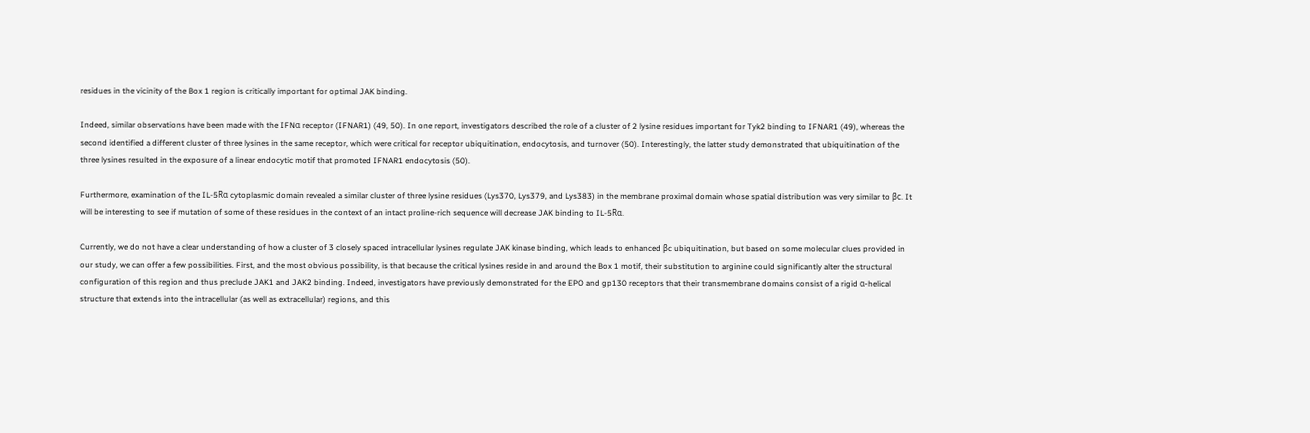residues in the vicinity of the Box 1 region is critically important for optimal JAK binding.

Indeed, similar observations have been made with the IFNα receptor (IFNAR1) (49, 50). In one report, investigators described the role of a cluster of 2 lysine residues important for Tyk2 binding to IFNAR1 (49), whereas the second identified a different cluster of three lysines in the same receptor, which were critical for receptor ubiquitination, endocytosis, and turnover (50). Interestingly, the latter study demonstrated that ubiquitination of the three lysines resulted in the exposure of a linear endocytic motif that promoted IFNAR1 endocytosis (50).

Furthermore, examination of the IL-5Rα cytoplasmic domain revealed a similar cluster of three lysine residues (Lys370, Lys379, and Lys383) in the membrane proximal domain whose spatial distribution was very similar to βc. It will be interesting to see if mutation of some of these residues in the context of an intact proline-rich sequence will decrease JAK binding to IL-5Rα.

Currently, we do not have a clear understanding of how a cluster of 3 closely spaced intracellular lysines regulate JAK kinase binding, which leads to enhanced βc ubiquitination, but based on some molecular clues provided in our study, we can offer a few possibilities. First, and the most obvious possibility, is that because the critical lysines reside in and around the Box 1 motif, their substitution to arginine could significantly alter the structural configuration of this region and thus preclude JAK1 and JAK2 binding. Indeed, investigators have previously demonstrated for the EPO and gp130 receptors that their transmembrane domains consist of a rigid α-helical structure that extends into the intracellular (as well as extracellular) regions, and this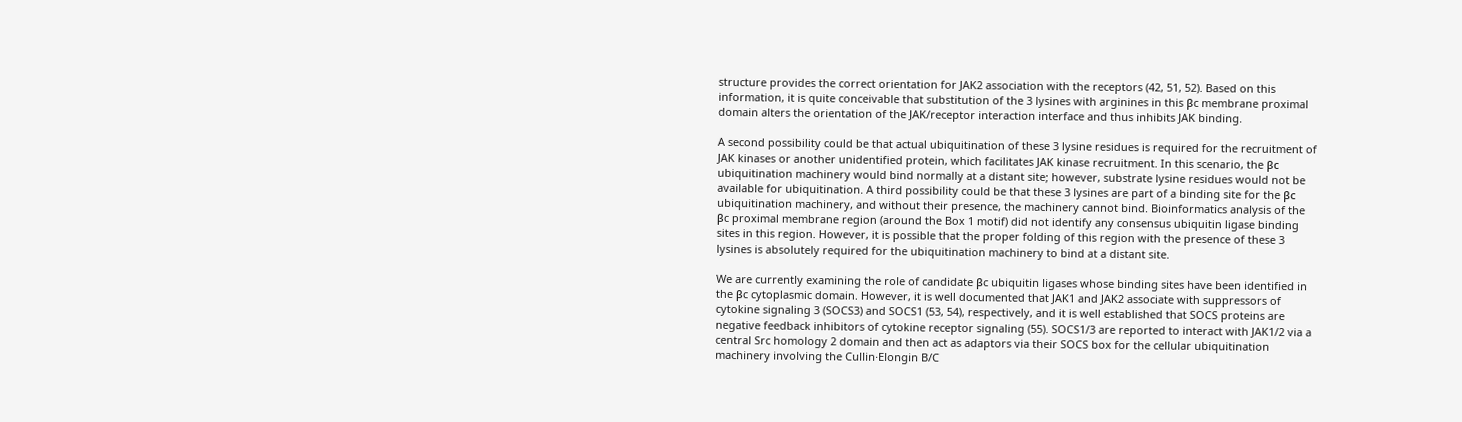structure provides the correct orientation for JAK2 association with the receptors (42, 51, 52). Based on this information, it is quite conceivable that substitution of the 3 lysines with arginines in this βc membrane proximal domain alters the orientation of the JAK/receptor interaction interface and thus inhibits JAK binding.

A second possibility could be that actual ubiquitination of these 3 lysine residues is required for the recruitment of JAK kinases or another unidentified protein, which facilitates JAK kinase recruitment. In this scenario, the βc ubiquitination machinery would bind normally at a distant site; however, substrate lysine residues would not be available for ubiquitination. A third possibility could be that these 3 lysines are part of a binding site for the βc ubiquitination machinery, and without their presence, the machinery cannot bind. Bioinformatics analysis of the βc proximal membrane region (around the Box 1 motif) did not identify any consensus ubiquitin ligase binding sites in this region. However, it is possible that the proper folding of this region with the presence of these 3 lysines is absolutely required for the ubiquitination machinery to bind at a distant site.

We are currently examining the role of candidate βc ubiquitin ligases whose binding sites have been identified in the βc cytoplasmic domain. However, it is well documented that JAK1 and JAK2 associate with suppressors of cytokine signaling 3 (SOCS3) and SOCS1 (53, 54), respectively, and it is well established that SOCS proteins are negative feedback inhibitors of cytokine receptor signaling (55). SOCS1/3 are reported to interact with JAK1/2 via a central Src homology 2 domain and then act as adaptors via their SOCS box for the cellular ubiquitination machinery involving the Cullin·Elongin B/C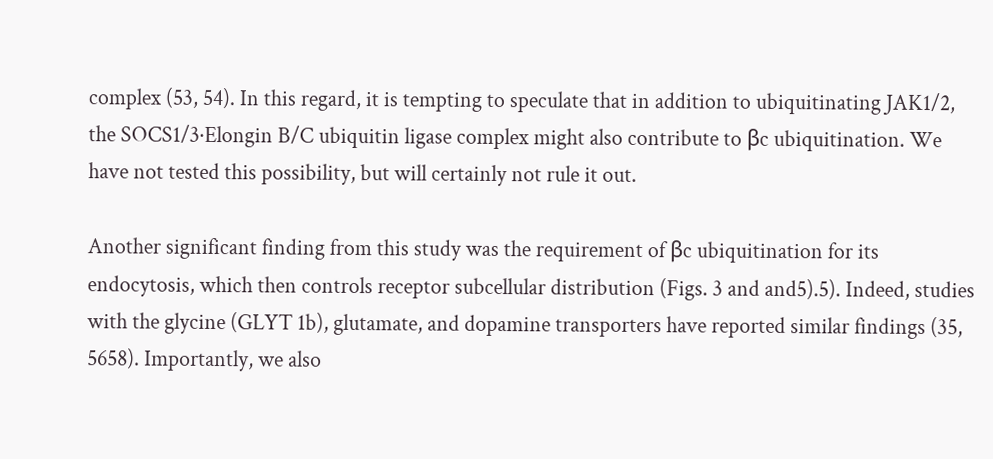complex (53, 54). In this regard, it is tempting to speculate that in addition to ubiquitinating JAK1/2, the SOCS1/3·Elongin B/C ubiquitin ligase complex might also contribute to βc ubiquitination. We have not tested this possibility, but will certainly not rule it out.

Another significant finding from this study was the requirement of βc ubiquitination for its endocytosis, which then controls receptor subcellular distribution (Figs. 3 and and5).5). Indeed, studies with the glycine (GLYT 1b), glutamate, and dopamine transporters have reported similar findings (35, 5658). Importantly, we also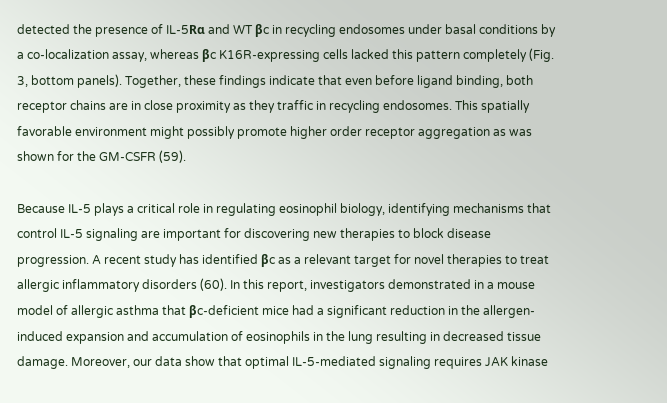detected the presence of IL-5Rα and WT βc in recycling endosomes under basal conditions by a co-localization assay, whereas βc K16R-expressing cells lacked this pattern completely (Fig. 3, bottom panels). Together, these findings indicate that even before ligand binding, both receptor chains are in close proximity as they traffic in recycling endosomes. This spatially favorable environment might possibly promote higher order receptor aggregation as was shown for the GM-CSFR (59).

Because IL-5 plays a critical role in regulating eosinophil biology, identifying mechanisms that control IL-5 signaling are important for discovering new therapies to block disease progression. A recent study has identified βc as a relevant target for novel therapies to treat allergic inflammatory disorders (60). In this report, investigators demonstrated in a mouse model of allergic asthma that βc-deficient mice had a significant reduction in the allergen-induced expansion and accumulation of eosinophils in the lung resulting in decreased tissue damage. Moreover, our data show that optimal IL-5-mediated signaling requires JAK kinase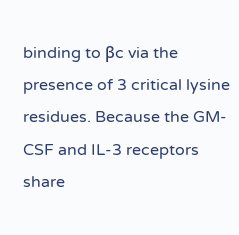binding to βc via the presence of 3 critical lysine residues. Because the GM-CSF and IL-3 receptors share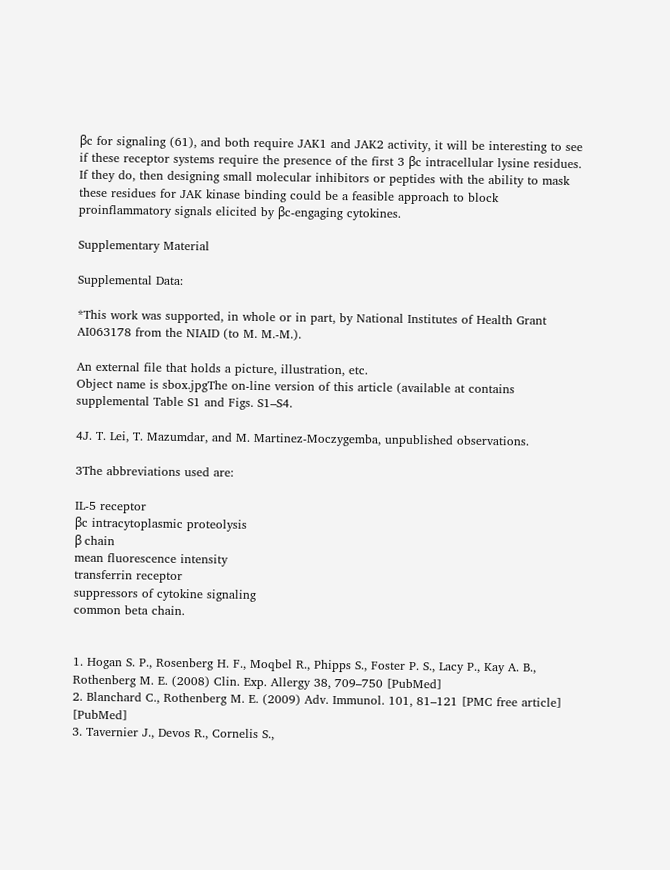βc for signaling (61), and both require JAK1 and JAK2 activity, it will be interesting to see if these receptor systems require the presence of the first 3 βc intracellular lysine residues. If they do, then designing small molecular inhibitors or peptides with the ability to mask these residues for JAK kinase binding could be a feasible approach to block proinflammatory signals elicited by βc-engaging cytokines.

Supplementary Material

Supplemental Data:

*This work was supported, in whole or in part, by National Institutes of Health Grant AI063178 from the NIAID (to M. M.-M.).

An external file that holds a picture, illustration, etc.
Object name is sbox.jpgThe on-line version of this article (available at contains supplemental Table S1 and Figs. S1–S4.

4J. T. Lei, T. Mazumdar, and M. Martinez-Moczygemba, unpublished observations.

3The abbreviations used are:

IL-5 receptor
βc intracytoplasmic proteolysis
β chain
mean fluorescence intensity
transferrin receptor
suppressors of cytokine signaling
common beta chain.


1. Hogan S. P., Rosenberg H. F., Moqbel R., Phipps S., Foster P. S., Lacy P., Kay A. B., Rothenberg M. E. (2008) Clin. Exp. Allergy 38, 709–750 [PubMed]
2. Blanchard C., Rothenberg M. E. (2009) Adv. Immunol. 101, 81–121 [PMC free article] [PubMed]
3. Tavernier J., Devos R., Cornelis S.,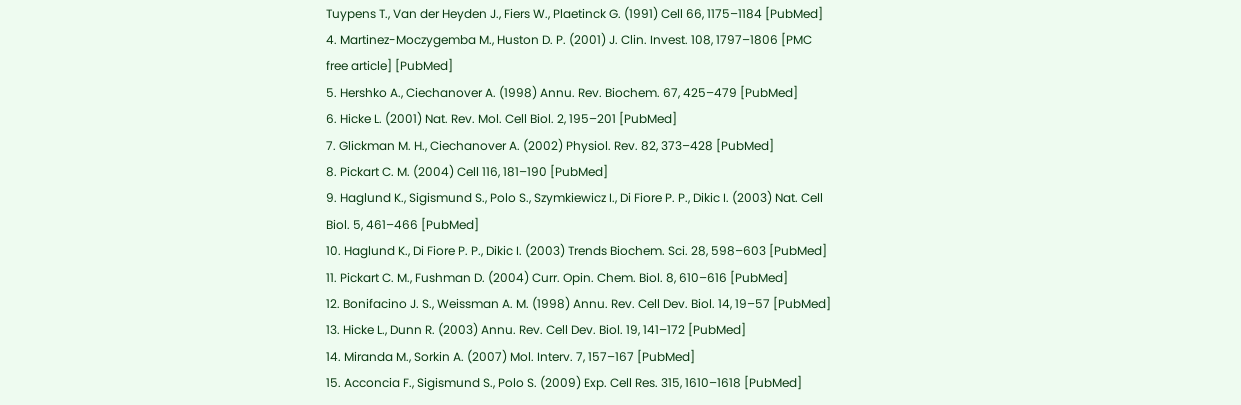Tuypens T., Van der Heyden J., Fiers W., Plaetinck G. (1991) Cell 66, 1175–1184 [PubMed]
4. Martinez-Moczygemba M., Huston D. P. (2001) J. Clin. Invest. 108, 1797–1806 [PMC free article] [PubMed]
5. Hershko A., Ciechanover A. (1998) Annu. Rev. Biochem. 67, 425–479 [PubMed]
6. Hicke L. (2001) Nat. Rev. Mol. Cell Biol. 2, 195–201 [PubMed]
7. Glickman M. H., Ciechanover A. (2002) Physiol. Rev. 82, 373–428 [PubMed]
8. Pickart C. M. (2004) Cell 116, 181–190 [PubMed]
9. Haglund K., Sigismund S., Polo S., Szymkiewicz I., Di Fiore P. P., Dikic I. (2003) Nat. Cell Biol. 5, 461–466 [PubMed]
10. Haglund K., Di Fiore P. P., Dikic I. (2003) Trends Biochem. Sci. 28, 598–603 [PubMed]
11. Pickart C. M., Fushman D. (2004) Curr. Opin. Chem. Biol. 8, 610–616 [PubMed]
12. Bonifacino J. S., Weissman A. M. (1998) Annu. Rev. Cell Dev. Biol. 14, 19–57 [PubMed]
13. Hicke L., Dunn R. (2003) Annu. Rev. Cell Dev. Biol. 19, 141–172 [PubMed]
14. Miranda M., Sorkin A. (2007) Mol. Interv. 7, 157–167 [PubMed]
15. Acconcia F., Sigismund S., Polo S. (2009) Exp. Cell Res. 315, 1610–1618 [PubMed]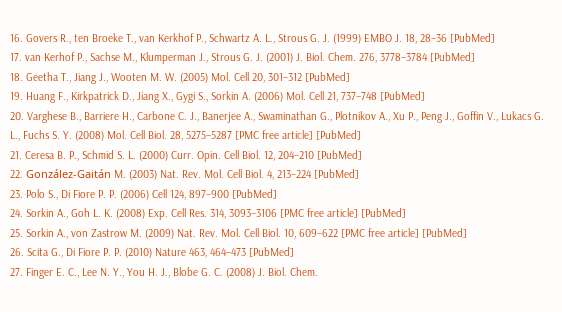16. Govers R., ten Broeke T., van Kerkhof P., Schwartz A. L., Strous G. J. (1999) EMBO J. 18, 28–36 [PubMed]
17. van Kerhof P., Sachse M., Klumperman J., Strous G. J. (2001) J. Biol. Chem. 276, 3778–3784 [PubMed]
18. Geetha T., Jiang J., Wooten M. W. (2005) Mol. Cell 20, 301–312 [PubMed]
19. Huang F., Kirkpatrick D., Jiang X., Gygi S., Sorkin A. (2006) Mol. Cell 21, 737–748 [PubMed]
20. Varghese B., Barriere H., Carbone C. J., Banerjee A., Swaminathan G., Plotnikov A., Xu P., Peng J., Goffin V., Lukacs G. L., Fuchs S. Y. (2008) Mol. Cell Biol. 28, 5275–5287 [PMC free article] [PubMed]
21. Ceresa B. P., Schmid S. L. (2000) Curr. Opin. Cell Biol. 12, 204–210 [PubMed]
22. González-Gaitán M. (2003) Nat. Rev. Mol. Cell Biol. 4, 213–224 [PubMed]
23. Polo S., Di Fiore P. P. (2006) Cell 124, 897–900 [PubMed]
24. Sorkin A., Goh L. K. (2008) Exp. Cell Res. 314, 3093–3106 [PMC free article] [PubMed]
25. Sorkin A., von Zastrow M. (2009) Nat. Rev. Mol. Cell Biol. 10, 609–622 [PMC free article] [PubMed]
26. Scita G., Di Fiore P. P. (2010) Nature 463, 464–473 [PubMed]
27. Finger E. C., Lee N. Y., You H. J., Blobe G. C. (2008) J. Biol. Chem.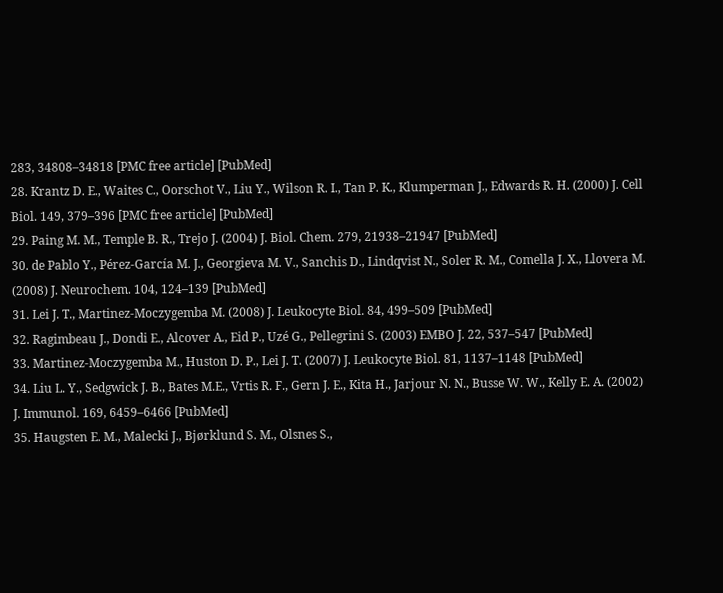283, 34808–34818 [PMC free article] [PubMed]
28. Krantz D. E., Waites C., Oorschot V., Liu Y., Wilson R. I., Tan P. K., Klumperman J., Edwards R. H. (2000) J. Cell Biol. 149, 379–396 [PMC free article] [PubMed]
29. Paing M. M., Temple B. R., Trejo J. (2004) J. Biol. Chem. 279, 21938–21947 [PubMed]
30. de Pablo Y., Pérez-García M. J., Georgieva M. V., Sanchis D., Lindqvist N., Soler R. M., Comella J. X., Llovera M. (2008) J. Neurochem. 104, 124–139 [PubMed]
31. Lei J. T., Martinez-Moczygemba M. (2008) J. Leukocyte Biol. 84, 499–509 [PubMed]
32. Ragimbeau J., Dondi E., Alcover A., Eid P., Uzé G., Pellegrini S. (2003) EMBO J. 22, 537–547 [PubMed]
33. Martinez-Moczygemba M., Huston D. P., Lei J. T. (2007) J. Leukocyte Biol. 81, 1137–1148 [PubMed]
34. Liu L. Y., Sedgwick J. B., Bates M.E., Vrtis R. F., Gern J. E., Kita H., Jarjour N. N., Busse W. W., Kelly E. A. (2002) J. Immunol. 169, 6459–6466 [PubMed]
35. Haugsten E. M., Malecki J., Bjørklund S. M., Olsnes S.,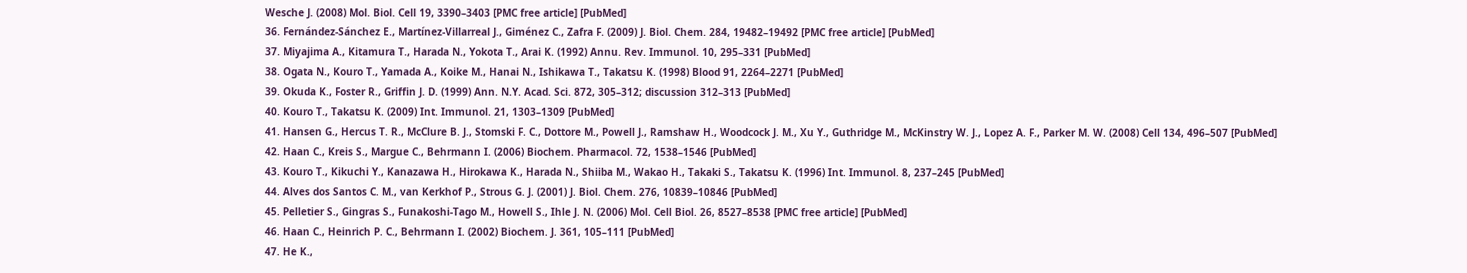Wesche J. (2008) Mol. Biol. Cell 19, 3390–3403 [PMC free article] [PubMed]
36. Fernández-Sánchez E., Martínez-Villarreal J., Giménez C., Zafra F. (2009) J. Biol. Chem. 284, 19482–19492 [PMC free article] [PubMed]
37. Miyajima A., Kitamura T., Harada N., Yokota T., Arai K. (1992) Annu. Rev. Immunol. 10, 295–331 [PubMed]
38. Ogata N., Kouro T., Yamada A., Koike M., Hanai N., Ishikawa T., Takatsu K. (1998) Blood 91, 2264–2271 [PubMed]
39. Okuda K., Foster R., Griffin J. D. (1999) Ann. N.Y. Acad. Sci. 872, 305–312; discussion 312–313 [PubMed]
40. Kouro T., Takatsu K. (2009) Int. Immunol. 21, 1303–1309 [PubMed]
41. Hansen G., Hercus T. R., McClure B. J., Stomski F. C., Dottore M., Powell J., Ramshaw H., Woodcock J. M., Xu Y., Guthridge M., McKinstry W. J., Lopez A. F., Parker M. W. (2008) Cell 134, 496–507 [PubMed]
42. Haan C., Kreis S., Margue C., Behrmann I. (2006) Biochem. Pharmacol. 72, 1538–1546 [PubMed]
43. Kouro T., Kikuchi Y., Kanazawa H., Hirokawa K., Harada N., Shiiba M., Wakao H., Takaki S., Takatsu K. (1996) Int. Immunol. 8, 237–245 [PubMed]
44. Alves dos Santos C. M., van Kerkhof P., Strous G. J. (2001) J. Biol. Chem. 276, 10839–10846 [PubMed]
45. Pelletier S., Gingras S., Funakoshi-Tago M., Howell S., Ihle J. N. (2006) Mol. Cell Biol. 26, 8527–8538 [PMC free article] [PubMed]
46. Haan C., Heinrich P. C., Behrmann I. (2002) Biochem. J. 361, 105–111 [PubMed]
47. He K.,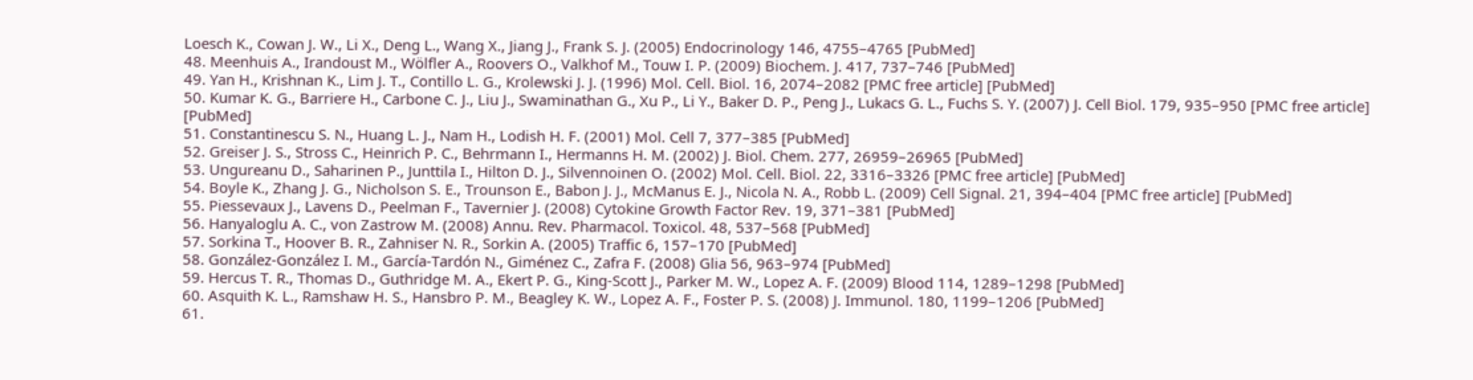Loesch K., Cowan J. W., Li X., Deng L., Wang X., Jiang J., Frank S. J. (2005) Endocrinology 146, 4755–4765 [PubMed]
48. Meenhuis A., Irandoust M., Wölfler A., Roovers O., Valkhof M., Touw I. P. (2009) Biochem. J. 417, 737–746 [PubMed]
49. Yan H., Krishnan K., Lim J. T., Contillo L. G., Krolewski J. J. (1996) Mol. Cell. Biol. 16, 2074–2082 [PMC free article] [PubMed]
50. Kumar K. G., Barriere H., Carbone C. J., Liu J., Swaminathan G., Xu P., Li Y., Baker D. P., Peng J., Lukacs G. L., Fuchs S. Y. (2007) J. Cell Biol. 179, 935–950 [PMC free article] [PubMed]
51. Constantinescu S. N., Huang L. J., Nam H., Lodish H. F. (2001) Mol. Cell 7, 377–385 [PubMed]
52. Greiser J. S., Stross C., Heinrich P. C., Behrmann I., Hermanns H. M. (2002) J. Biol. Chem. 277, 26959–26965 [PubMed]
53. Ungureanu D., Saharinen P., Junttila I., Hilton D. J., Silvennoinen O. (2002) Mol. Cell. Biol. 22, 3316–3326 [PMC free article] [PubMed]
54. Boyle K., Zhang J. G., Nicholson S. E., Trounson E., Babon J. J., McManus E. J., Nicola N. A., Robb L. (2009) Cell Signal. 21, 394–404 [PMC free article] [PubMed]
55. Piessevaux J., Lavens D., Peelman F., Tavernier J. (2008) Cytokine Growth Factor Rev. 19, 371–381 [PubMed]
56. Hanyaloglu A. C., von Zastrow M. (2008) Annu. Rev. Pharmacol. Toxicol. 48, 537–568 [PubMed]
57. Sorkina T., Hoover B. R., Zahniser N. R., Sorkin A. (2005) Traffic 6, 157–170 [PubMed]
58. González-González I. M., García-Tardón N., Giménez C., Zafra F. (2008) Glia 56, 963–974 [PubMed]
59. Hercus T. R., Thomas D., Guthridge M. A., Ekert P. G., King-Scott J., Parker M. W., Lopez A. F. (2009) Blood 114, 1289–1298 [PubMed]
60. Asquith K. L., Ramshaw H. S., Hansbro P. M., Beagley K. W., Lopez A. F., Foster P. S. (2008) J. Immunol. 180, 1199–1206 [PubMed]
61.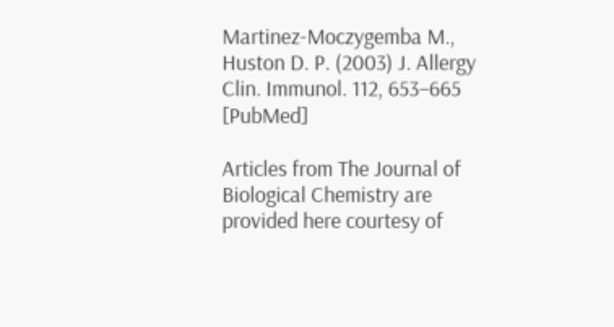Martinez-Moczygemba M., Huston D. P. (2003) J. Allergy Clin. Immunol. 112, 653–665 [PubMed]

Articles from The Journal of Biological Chemistry are provided here courtesy of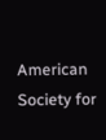American Society for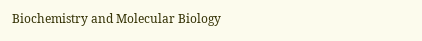Biochemistry and Molecular Biology